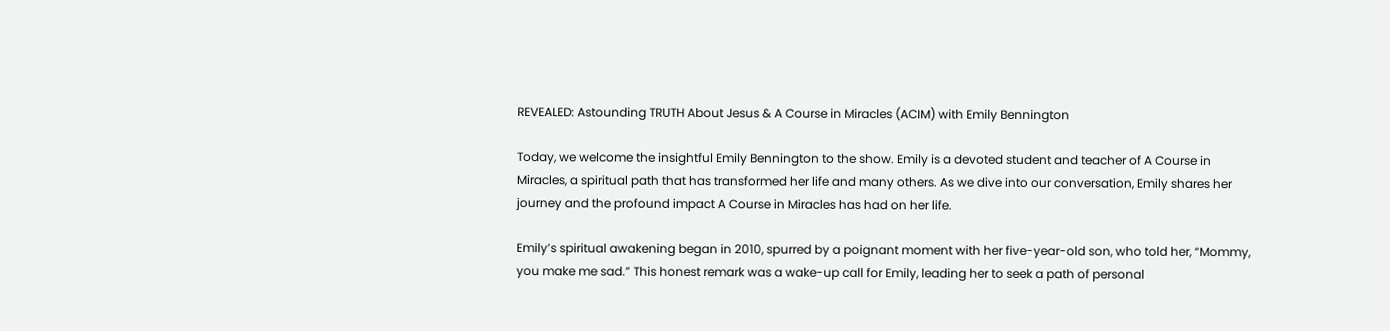REVEALED: Astounding TRUTH About Jesus & A Course in Miracles (ACIM) with Emily Bennington

Today, we welcome the insightful Emily Bennington to the show. Emily is a devoted student and teacher of A Course in Miracles, a spiritual path that has transformed her life and many others. As we dive into our conversation, Emily shares her journey and the profound impact A Course in Miracles has had on her life.

Emily’s spiritual awakening began in 2010, spurred by a poignant moment with her five-year-old son, who told her, “Mommy, you make me sad.” This honest remark was a wake-up call for Emily, leading her to seek a path of personal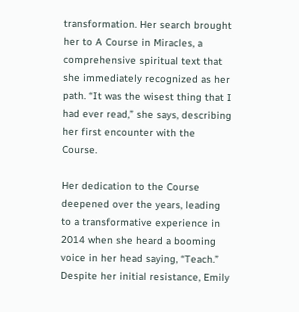transformation. Her search brought her to A Course in Miracles, a comprehensive spiritual text that she immediately recognized as her path. “It was the wisest thing that I had ever read,” she says, describing her first encounter with the Course.

Her dedication to the Course deepened over the years, leading to a transformative experience in 2014 when she heard a booming voice in her head saying, “Teach.” Despite her initial resistance, Emily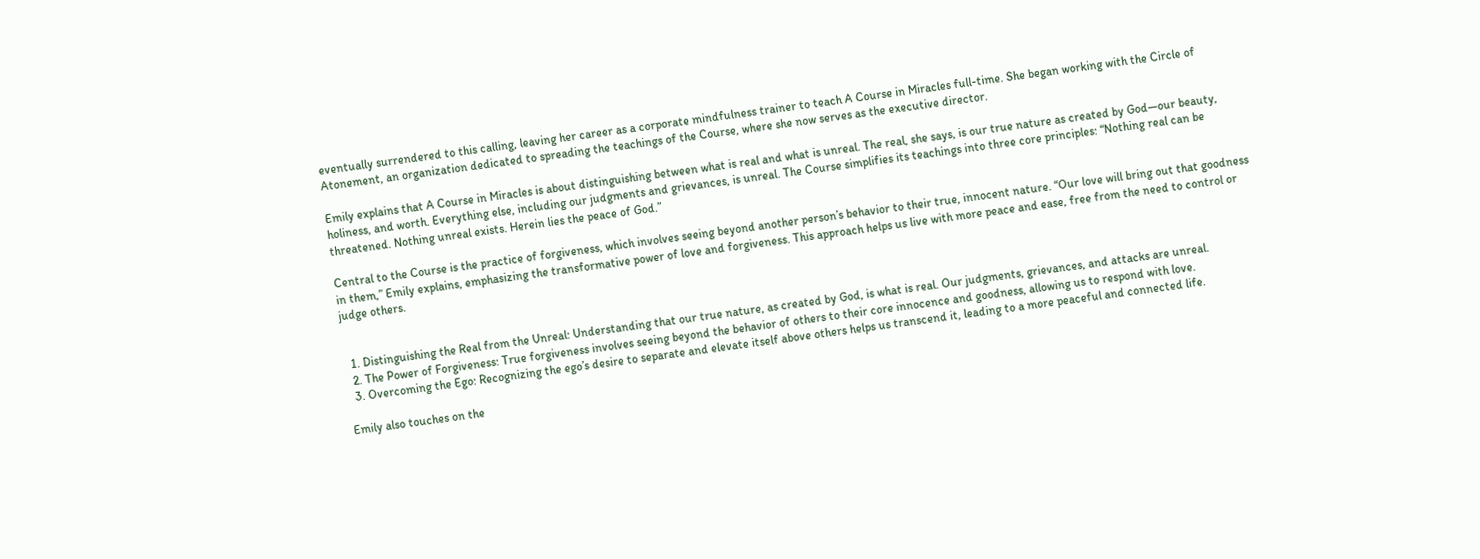eventually surrendered to this calling, leaving her career as a corporate mindfulness trainer to teach A Course in Miracles full-time. She began working with the Circle of Atonement, an organization dedicated to spreading the teachings of the Course, where she now serves as the executive director.

Emily explains that A Course in Miracles is about distinguishing between what is real and what is unreal. The real, she says, is our true nature as created by God—our beauty, holiness, and worth. Everything else, including our judgments and grievances, is unreal. The Course simplifies its teachings into three core principles: “Nothing real can be threatened. Nothing unreal exists. Herein lies the peace of God.”

Central to the Course is the practice of forgiveness, which involves seeing beyond another person’s behavior to their true, innocent nature. “Our love will bring out that goodness in them,” Emily explains, emphasizing the transformative power of love and forgiveness. This approach helps us live with more peace and ease, free from the need to control or judge others.


  1. Distinguishing the Real from the Unreal: Understanding that our true nature, as created by God, is what is real. Our judgments, grievances, and attacks are unreal.
  2. The Power of Forgiveness: True forgiveness involves seeing beyond the behavior of others to their core innocence and goodness, allowing us to respond with love.
  3. Overcoming the Ego: Recognizing the ego’s desire to separate and elevate itself above others helps us transcend it, leading to a more peaceful and connected life.

Emily also touches on the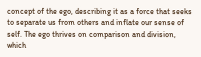concept of the ego, describing it as a force that seeks to separate us from others and inflate our sense of self. The ego thrives on comparison and division, which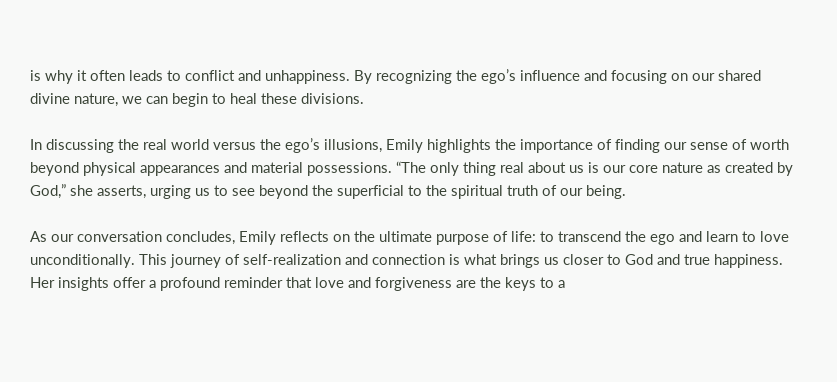is why it often leads to conflict and unhappiness. By recognizing the ego’s influence and focusing on our shared divine nature, we can begin to heal these divisions.

In discussing the real world versus the ego’s illusions, Emily highlights the importance of finding our sense of worth beyond physical appearances and material possessions. “The only thing real about us is our core nature as created by God,” she asserts, urging us to see beyond the superficial to the spiritual truth of our being.

As our conversation concludes, Emily reflects on the ultimate purpose of life: to transcend the ego and learn to love unconditionally. This journey of self-realization and connection is what brings us closer to God and true happiness. Her insights offer a profound reminder that love and forgiveness are the keys to a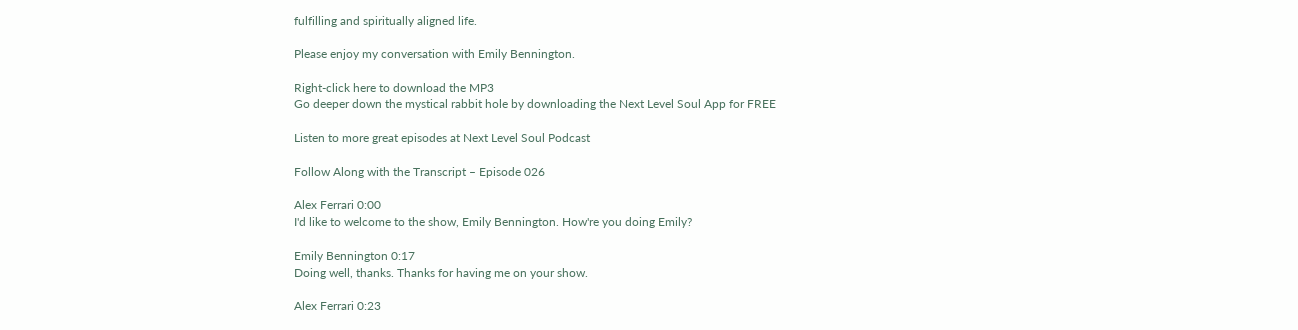fulfilling and spiritually aligned life.

Please enjoy my conversation with Emily Bennington.

Right-click here to download the MP3
Go deeper down the mystical rabbit hole by downloading the Next Level Soul App for FREE

Listen to more great episodes at Next Level Soul Podcast

Follow Along with the Transcript – Episode 026

Alex Ferrari 0:00
I'd like to welcome to the show, Emily Bennington. How're you doing Emily?

Emily Bennington 0:17
Doing well, thanks. Thanks for having me on your show.

Alex Ferrari 0:23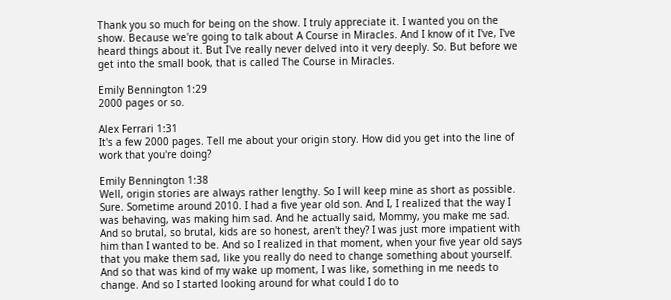Thank you so much for being on the show. I truly appreciate it. I wanted you on the show. Because we're going to talk about A Course in Miracles. And I know of it I've, I've heard things about it. But I've really never delved into it very deeply. So. But before we get into the small book, that is called The Course in Miracles.

Emily Bennington 1:29
2000 pages or so.

Alex Ferrari 1:31
It's a few 2000 pages. Tell me about your origin story. How did you get into the line of work that you're doing?

Emily Bennington 1:38
Well, origin stories are always rather lengthy. So I will keep mine as short as possible. Sure. Sometime around 2010. I had a five year old son. And I, I realized that the way I was behaving, was making him sad. And he actually said, Mommy, you make me sad. And so brutal, so brutal, kids are so honest, aren't they? I was just more impatient with him than I wanted to be. And so I realized in that moment, when your five year old says that you make them sad, like you really do need to change something about yourself. And so that was kind of my wake up moment, I was like, something in me needs to change. And so I started looking around for what could I do to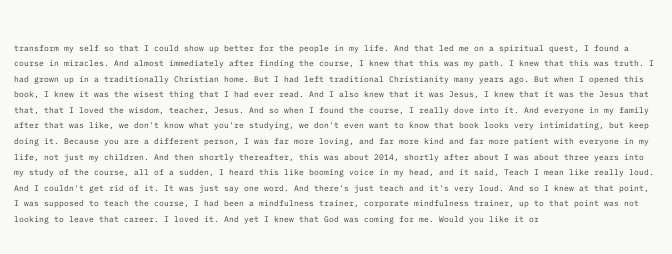transform my self so that I could show up better for the people in my life. And that led me on a spiritual quest, I found a course in miracles. And almost immediately after finding the course, I knew that this was my path. I knew that this was truth. I had grown up in a traditionally Christian home. But I had left traditional Christianity many years ago. But when I opened this book, I knew it was the wisest thing that I had ever read. And I also knew that it was Jesus, I knew that it was the Jesus that that, that I loved the wisdom, teacher, Jesus. And so when I found the course, I really dove into it. And everyone in my family after that was like, we don't know what you're studying, we don't even want to know that book looks very intimidating, but keep doing it. Because you are a different person, I was far more loving, and far more kind and far more patient with everyone in my life, not just my children. And then shortly thereafter, this was about 2014, shortly after about I was about three years into my study of the course, all of a sudden, I heard this like booming voice in my head, and it said, Teach I mean like really loud. And I couldn't get rid of it. It was just say one word. And there's just teach and it's very loud. And so I knew at that point, I was supposed to teach the course, I had been a mindfulness trainer, corporate mindfulness trainer, up to that point was not looking to leave that career. I loved it. And yet I knew that God was coming for me. Would you like it or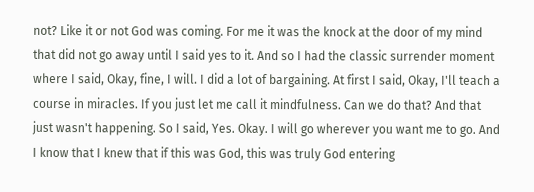not? Like it or not God was coming. For me it was the knock at the door of my mind that did not go away until I said yes to it. And so I had the classic surrender moment where I said, Okay, fine, I will. I did a lot of bargaining. At first I said, Okay, I'll teach a course in miracles. If you just let me call it mindfulness. Can we do that? And that just wasn't happening. So I said, Yes. Okay. I will go wherever you want me to go. And I know that I knew that if this was God, this was truly God entering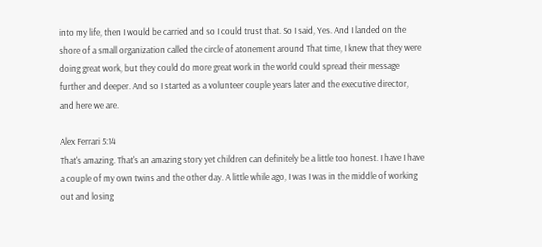into my life, then I would be carried and so I could trust that. So I said, Yes. And I landed on the shore of a small organization called the circle of atonement around That time, I knew that they were doing great work, but they could do more great work in the world could spread their message further and deeper. And so I started as a volunteer couple years later and the executive director, and here we are.

Alex Ferrari 5:14
That's amazing. That's an amazing story yet children can definitely be a little too honest. I have I have a couple of my own twins and the other day. A little while ago, I was I was in the middle of working out and losing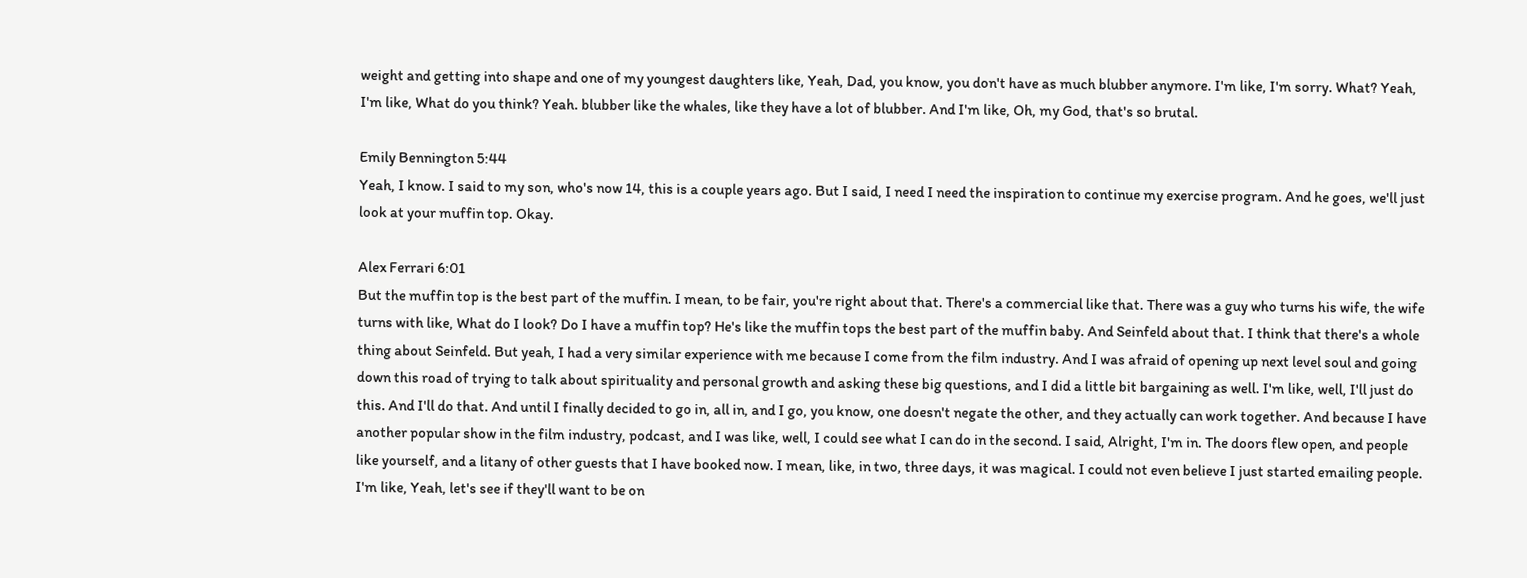weight and getting into shape and one of my youngest daughters like, Yeah, Dad, you know, you don't have as much blubber anymore. I'm like, I'm sorry. What? Yeah, I'm like, What do you think? Yeah. blubber like the whales, like they have a lot of blubber. And I'm like, Oh, my God, that's so brutal.

Emily Bennington 5:44
Yeah, I know. I said to my son, who's now 14, this is a couple years ago. But I said, I need I need the inspiration to continue my exercise program. And he goes, we'll just look at your muffin top. Okay.

Alex Ferrari 6:01
But the muffin top is the best part of the muffin. I mean, to be fair, you're right about that. There's a commercial like that. There was a guy who turns his wife, the wife turns with like, What do I look? Do I have a muffin top? He's like the muffin tops the best part of the muffin baby. And Seinfeld about that. I think that there's a whole thing about Seinfeld. But yeah, I had a very similar experience with me because I come from the film industry. And I was afraid of opening up next level soul and going down this road of trying to talk about spirituality and personal growth and asking these big questions, and I did a little bit bargaining as well. I'm like, well, I'll just do this. And I'll do that. And until I finally decided to go in, all in, and I go, you know, one doesn't negate the other, and they actually can work together. And because I have another popular show in the film industry, podcast, and I was like, well, I could see what I can do in the second. I said, Alright, I'm in. The doors flew open, and people like yourself, and a litany of other guests that I have booked now. I mean, like, in two, three days, it was magical. I could not even believe I just started emailing people. I'm like, Yeah, let's see if they'll want to be on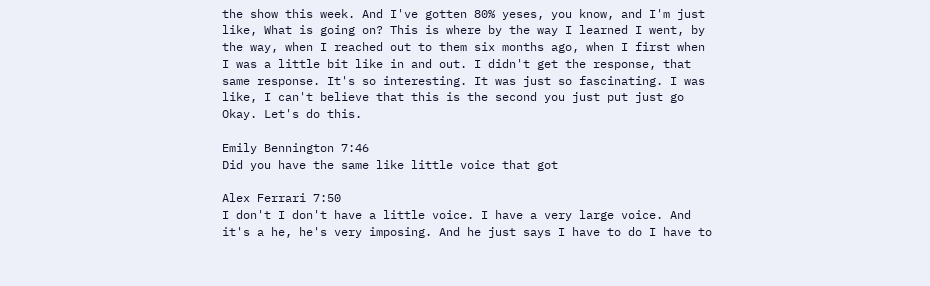the show this week. And I've gotten 80% yeses, you know, and I'm just like, What is going on? This is where by the way I learned I went, by the way, when I reached out to them six months ago, when I first when I was a little bit like in and out. I didn't get the response, that same response. It's so interesting. It was just so fascinating. I was like, I can't believe that this is the second you just put just go Okay. Let's do this.

Emily Bennington 7:46
Did you have the same like little voice that got

Alex Ferrari 7:50
I don't I don't have a little voice. I have a very large voice. And it's a he, he's very imposing. And he just says I have to do I have to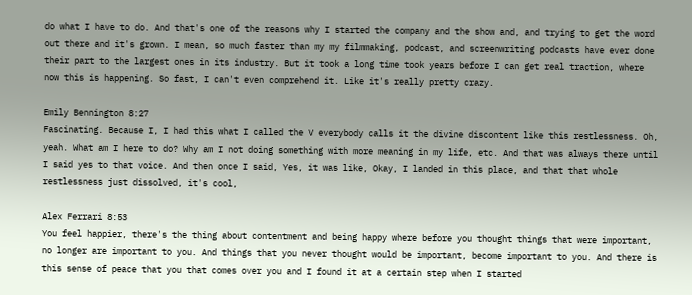do what I have to do. And that's one of the reasons why I started the company and the show and, and trying to get the word out there and it's grown. I mean, so much faster than my my filmmaking, podcast, and screenwriting podcasts have ever done their part to the largest ones in its industry. But it took a long time took years before I can get real traction, where now this is happening. So fast, I can't even comprehend it. Like it's really pretty crazy.

Emily Bennington 8:27
Fascinating. Because I, I had this what I called the V everybody calls it the divine discontent like this restlessness. Oh, yeah. What am I here to do? Why am I not doing something with more meaning in my life, etc. And that was always there until I said yes to that voice. And then once I said, Yes, it was like, Okay, I landed in this place, and that that whole restlessness just dissolved, it's cool,

Alex Ferrari 8:53
You feel happier, there's the thing about contentment and being happy where before you thought things that were important, no longer are important to you. And things that you never thought would be important, become important to you. And there is this sense of peace that you that comes over you and I found it at a certain step when I started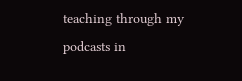teaching through my podcasts in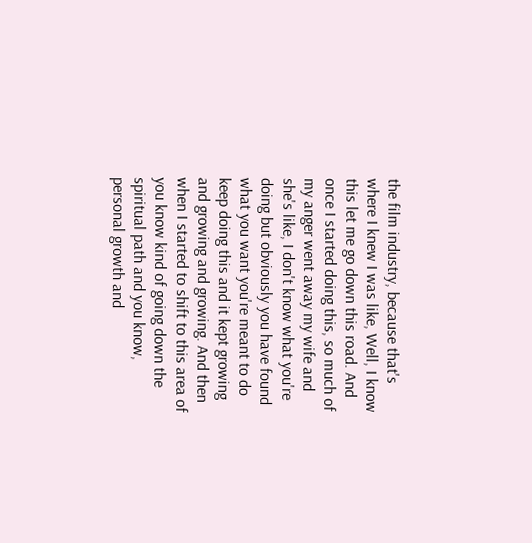the film industry, because that's where I knew I was like, Well, I know this let me go down this road. And once I started doing this, so much of my anger went away my wife and she's like, I don't know what you're doing but obviously you have found what you want you're meant to do keep doing this and it kept growing and growing and growing. And then when I started to shift to this area of you know kind of going down the spiritual path and you know, personal growth and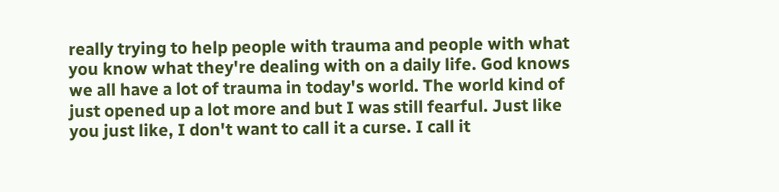really trying to help people with trauma and people with what you know what they're dealing with on a daily life. God knows we all have a lot of trauma in today's world. The world kind of just opened up a lot more and but I was still fearful. Just like you just like, I don't want to call it a curse. I call it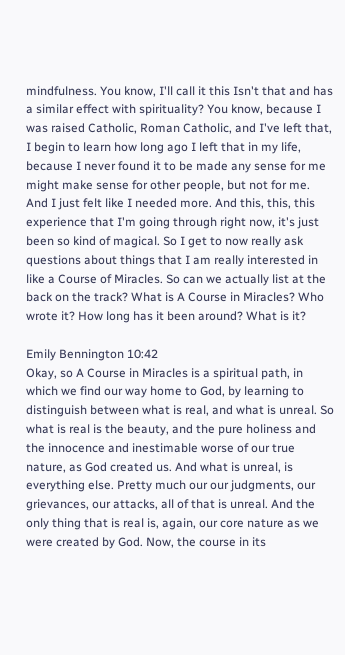mindfulness. You know, I'll call it this Isn't that and has a similar effect with spirituality? You know, because I was raised Catholic, Roman Catholic, and I've left that, I begin to learn how long ago I left that in my life, because I never found it to be made any sense for me might make sense for other people, but not for me. And I just felt like I needed more. And this, this, this experience that I'm going through right now, it's just been so kind of magical. So I get to now really ask questions about things that I am really interested in like a Course of Miracles. So can we actually list at the back on the track? What is A Course in Miracles? Who wrote it? How long has it been around? What is it?

Emily Bennington 10:42
Okay, so A Course in Miracles is a spiritual path, in which we find our way home to God, by learning to distinguish between what is real, and what is unreal. So what is real is the beauty, and the pure holiness and the innocence and inestimable worse of our true nature, as God created us. And what is unreal, is everything else. Pretty much our our judgments, our grievances, our attacks, all of that is unreal. And the only thing that is real is, again, our core nature as we were created by God. Now, the course in its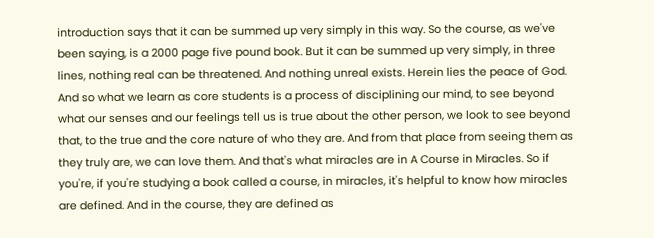introduction says that it can be summed up very simply in this way. So the course, as we've been saying, is a 2000 page five pound book. But it can be summed up very simply, in three lines, nothing real can be threatened. And nothing unreal exists. Herein lies the peace of God. And so what we learn as core students is a process of disciplining our mind, to see beyond what our senses and our feelings tell us is true about the other person, we look to see beyond that, to the true and the core nature of who they are. And from that place from seeing them as they truly are, we can love them. And that's what miracles are in A Course in Miracles. So if you're, if you're studying a book called a course, in miracles, it's helpful to know how miracles are defined. And in the course, they are defined as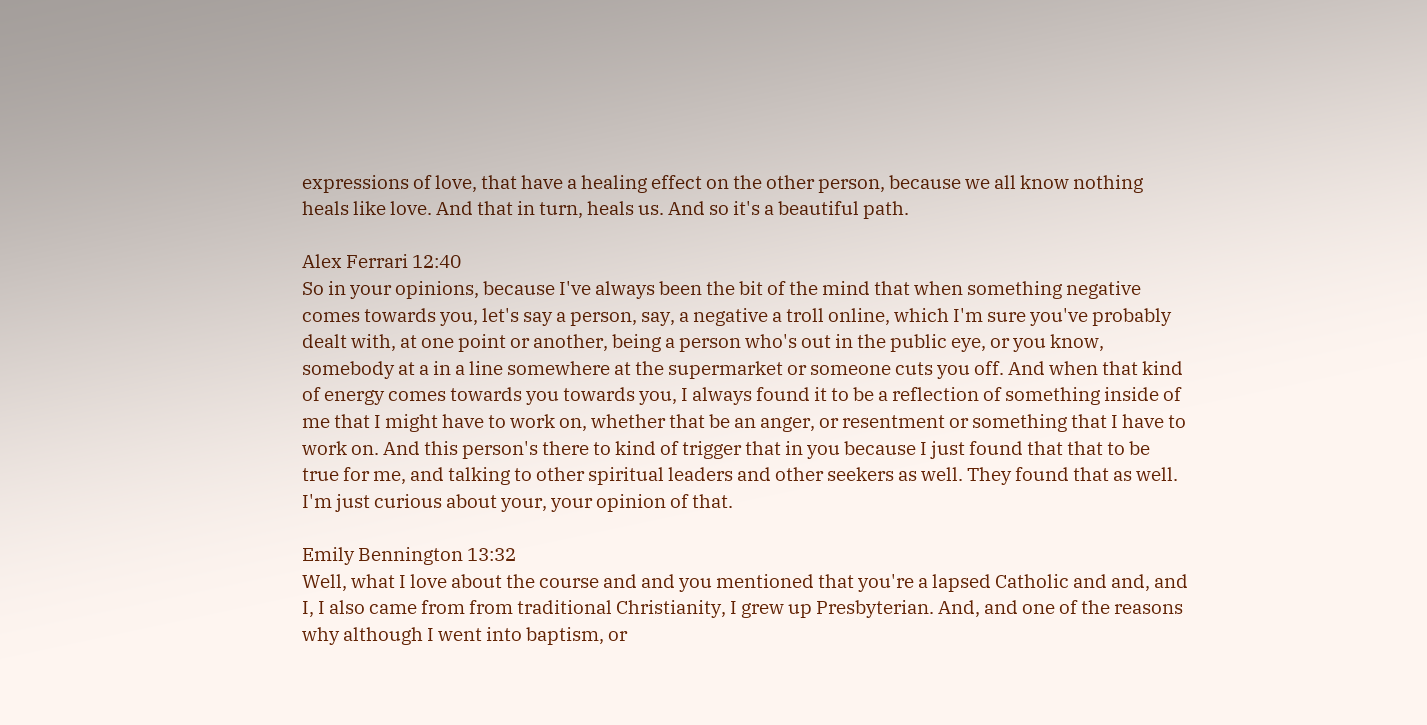expressions of love, that have a healing effect on the other person, because we all know nothing heals like love. And that in turn, heals us. And so it's a beautiful path.

Alex Ferrari 12:40
So in your opinions, because I've always been the bit of the mind that when something negative comes towards you, let's say a person, say, a negative a troll online, which I'm sure you've probably dealt with, at one point or another, being a person who's out in the public eye, or you know, somebody at a in a line somewhere at the supermarket or someone cuts you off. And when that kind of energy comes towards you towards you, I always found it to be a reflection of something inside of me that I might have to work on, whether that be an anger, or resentment or something that I have to work on. And this person's there to kind of trigger that in you because I just found that that to be true for me, and talking to other spiritual leaders and other seekers as well. They found that as well. I'm just curious about your, your opinion of that.

Emily Bennington 13:32
Well, what I love about the course and and you mentioned that you're a lapsed Catholic and and, and I, I also came from from traditional Christianity, I grew up Presbyterian. And, and one of the reasons why although I went into baptism, or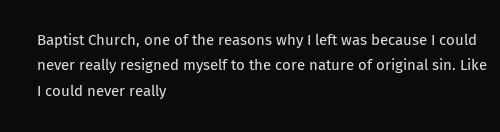Baptist Church, one of the reasons why I left was because I could never really resigned myself to the core nature of original sin. Like I could never really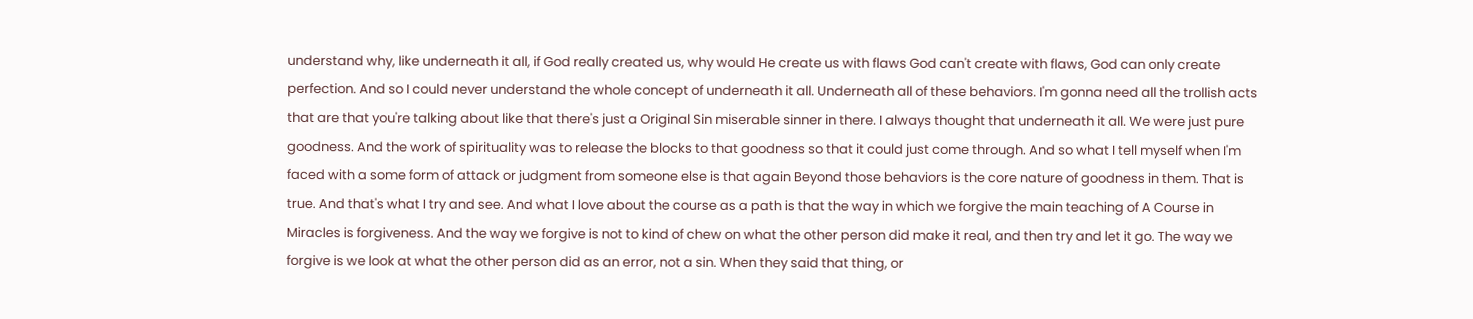understand why, like underneath it all, if God really created us, why would He create us with flaws God can't create with flaws, God can only create perfection. And so I could never understand the whole concept of underneath it all. Underneath all of these behaviors. I'm gonna need all the trollish acts that are that you're talking about like that there's just a Original Sin miserable sinner in there. I always thought that underneath it all. We were just pure goodness. And the work of spirituality was to release the blocks to that goodness so that it could just come through. And so what I tell myself when I'm faced with a some form of attack or judgment from someone else is that again Beyond those behaviors is the core nature of goodness in them. That is true. And that's what I try and see. And what I love about the course as a path is that the way in which we forgive the main teaching of A Course in Miracles is forgiveness. And the way we forgive is not to kind of chew on what the other person did make it real, and then try and let it go. The way we forgive is we look at what the other person did as an error, not a sin. When they said that thing, or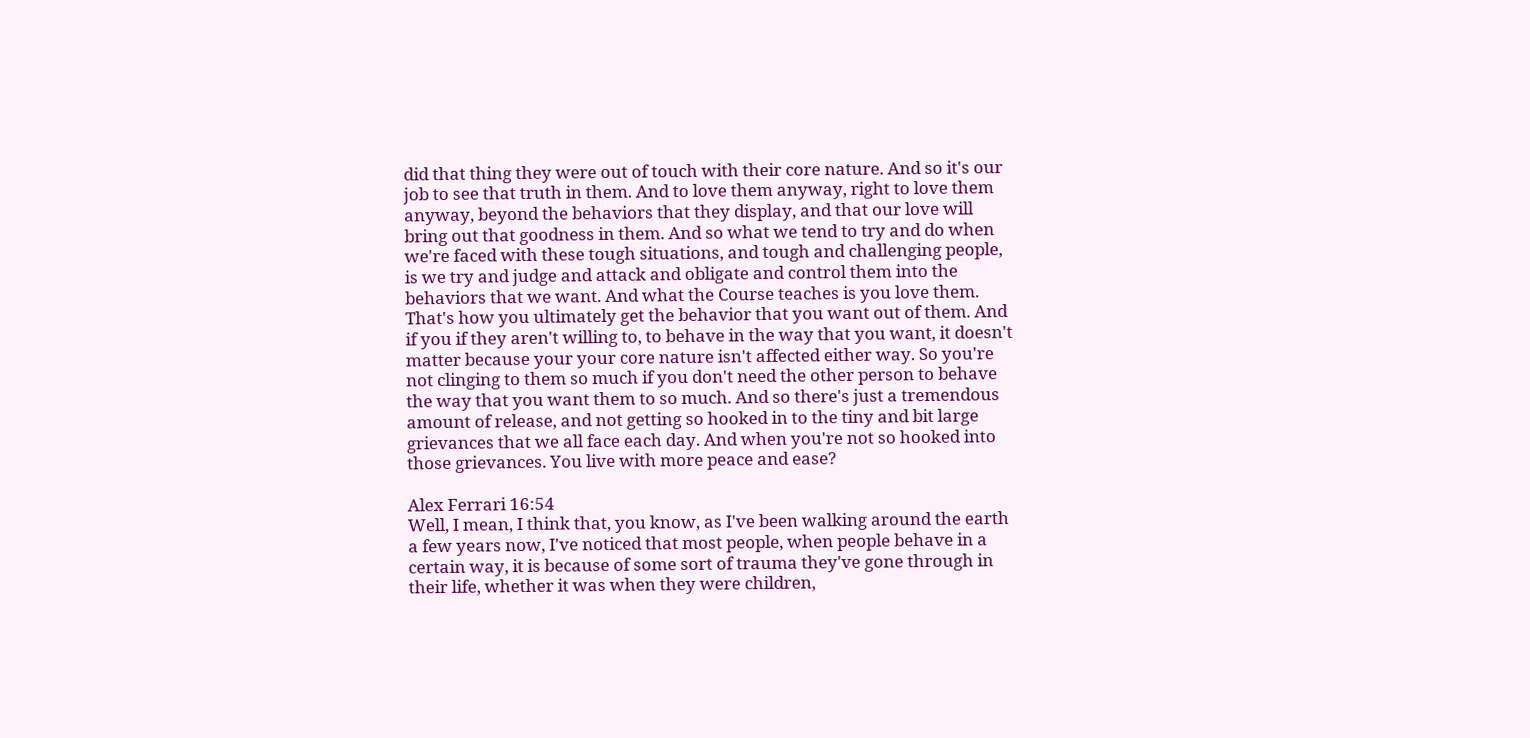did that thing they were out of touch with their core nature. And so it's our job to see that truth in them. And to love them anyway, right to love them anyway, beyond the behaviors that they display, and that our love will bring out that goodness in them. And so what we tend to try and do when we're faced with these tough situations, and tough and challenging people, is we try and judge and attack and obligate and control them into the behaviors that we want. And what the Course teaches is you love them. That's how you ultimately get the behavior that you want out of them. And if you if they aren't willing to, to behave in the way that you want, it doesn't matter because your your core nature isn't affected either way. So you're not clinging to them so much if you don't need the other person to behave the way that you want them to so much. And so there's just a tremendous amount of release, and not getting so hooked in to the tiny and bit large grievances that we all face each day. And when you're not so hooked into those grievances. You live with more peace and ease?

Alex Ferrari 16:54
Well, I mean, I think that, you know, as I've been walking around the earth a few years now, I've noticed that most people, when people behave in a certain way, it is because of some sort of trauma they've gone through in their life, whether it was when they were children,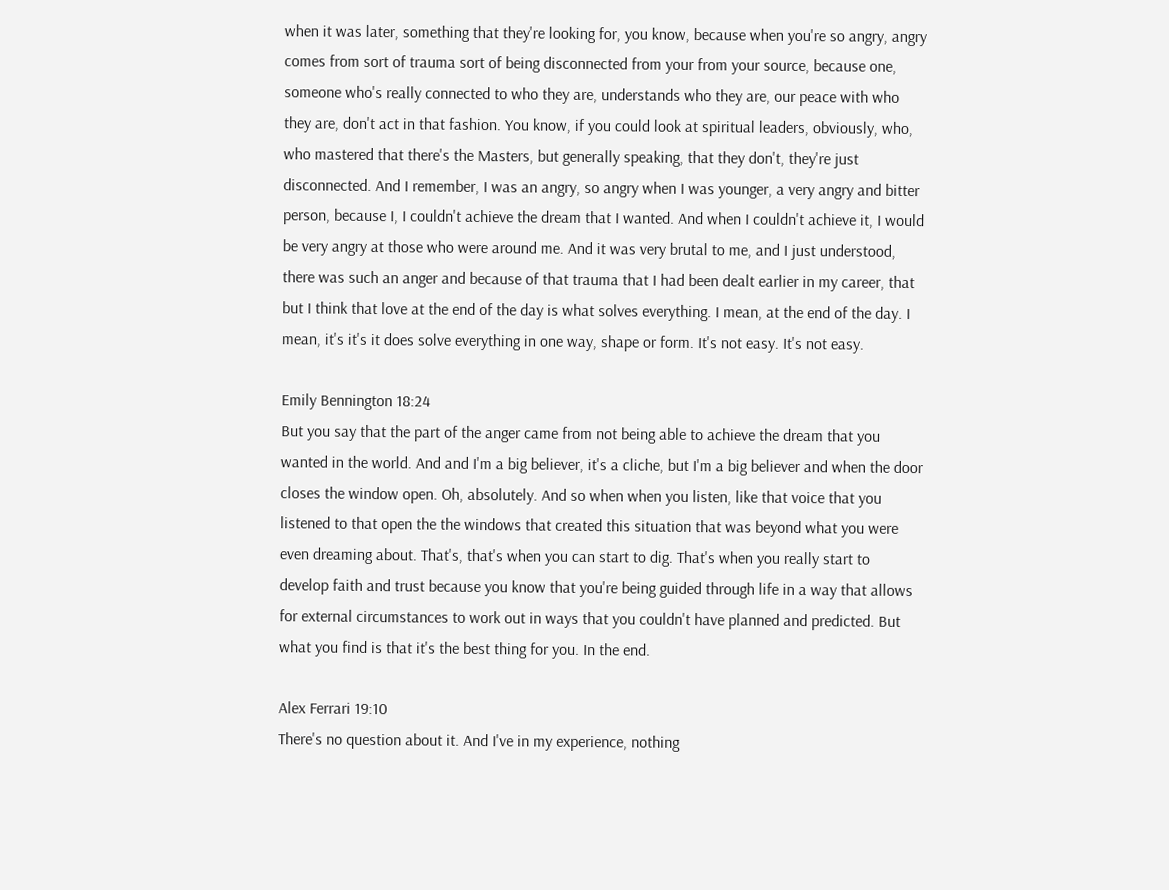when it was later, something that they're looking for, you know, because when you're so angry, angry comes from sort of trauma sort of being disconnected from your from your source, because one, someone who's really connected to who they are, understands who they are, our peace with who they are, don't act in that fashion. You know, if you could look at spiritual leaders, obviously, who, who mastered that there's the Masters, but generally speaking, that they don't, they're just disconnected. And I remember, I was an angry, so angry when I was younger, a very angry and bitter person, because I, I couldn't achieve the dream that I wanted. And when I couldn't achieve it, I would be very angry at those who were around me. And it was very brutal to me, and I just understood, there was such an anger and because of that trauma that I had been dealt earlier in my career, that but I think that love at the end of the day is what solves everything. I mean, at the end of the day. I mean, it's it's it does solve everything in one way, shape or form. It's not easy. It's not easy.

Emily Bennington 18:24
But you say that the part of the anger came from not being able to achieve the dream that you wanted in the world. And and I'm a big believer, it's a cliche, but I'm a big believer and when the door closes the window open. Oh, absolutely. And so when when you listen, like that voice that you listened to that open the the windows that created this situation that was beyond what you were even dreaming about. That's, that's when you can start to dig. That's when you really start to develop faith and trust because you know that you're being guided through life in a way that allows for external circumstances to work out in ways that you couldn't have planned and predicted. But what you find is that it's the best thing for you. In the end.

Alex Ferrari 19:10
There's no question about it. And I've in my experience, nothing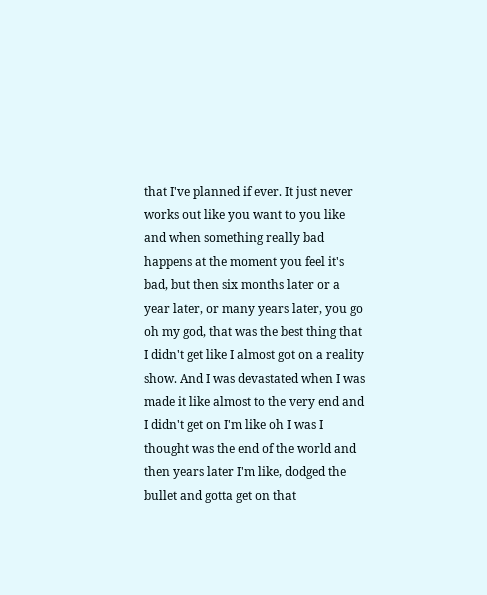that I've planned if ever. It just never works out like you want to you like and when something really bad happens at the moment you feel it's bad, but then six months later or a year later, or many years later, you go oh my god, that was the best thing that I didn't get like I almost got on a reality show. And I was devastated when I was made it like almost to the very end and I didn't get on I'm like oh I was I thought was the end of the world and then years later I'm like, dodged the bullet and gotta get on that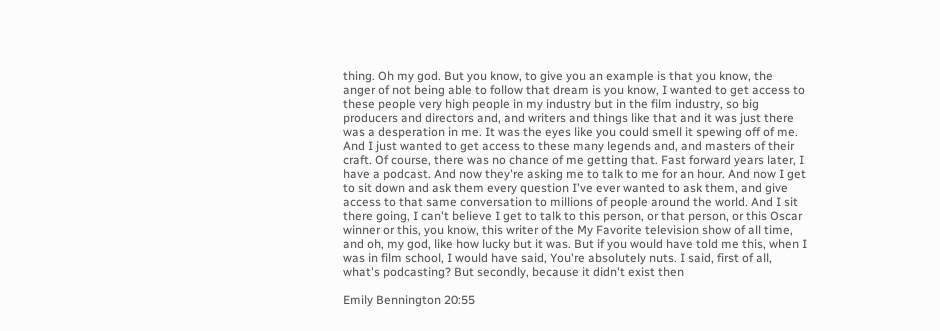thing. Oh my god. But you know, to give you an example is that you know, the anger of not being able to follow that dream is you know, I wanted to get access to these people very high people in my industry but in the film industry, so big producers and directors and, and writers and things like that and it was just there was a desperation in me. It was the eyes like you could smell it spewing off of me. And I just wanted to get access to these many legends and, and masters of their craft. Of course, there was no chance of me getting that. Fast forward years later, I have a podcast. And now they're asking me to talk to me for an hour. And now I get to sit down and ask them every question I've ever wanted to ask them, and give access to that same conversation to millions of people around the world. And I sit there going, I can't believe I get to talk to this person, or that person, or this Oscar winner or this, you know, this writer of the My Favorite television show of all time, and oh, my god, like how lucky but it was. But if you would have told me this, when I was in film school, I would have said, You're absolutely nuts. I said, first of all, what's podcasting? But secondly, because it didn't exist then

Emily Bennington 20:55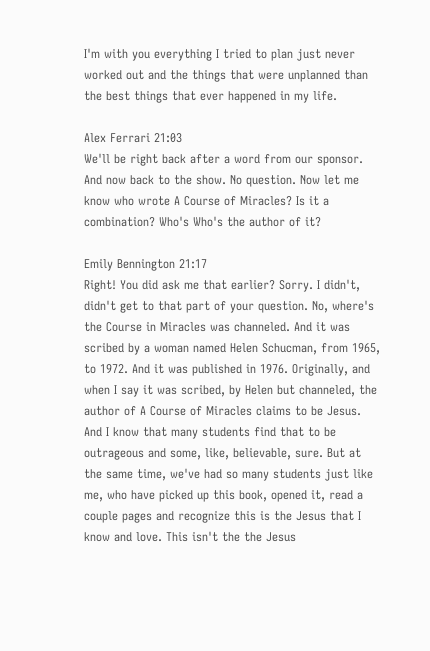I'm with you everything I tried to plan just never worked out and the things that were unplanned than the best things that ever happened in my life.

Alex Ferrari 21:03
We'll be right back after a word from our sponsor. And now back to the show. No question. Now let me know who wrote A Course of Miracles? Is it a combination? Who's Who's the author of it?

Emily Bennington 21:17
Right! You did ask me that earlier? Sorry. I didn't, didn't get to that part of your question. No, where's the Course in Miracles was channeled. And it was scribed by a woman named Helen Schucman, from 1965, to 1972. And it was published in 1976. Originally, and when I say it was scribed, by Helen but channeled, the author of A Course of Miracles claims to be Jesus. And I know that many students find that to be outrageous and some, like, believable, sure. But at the same time, we've had so many students just like me, who have picked up this book, opened it, read a couple pages and recognize this is the Jesus that I know and love. This isn't the the Jesus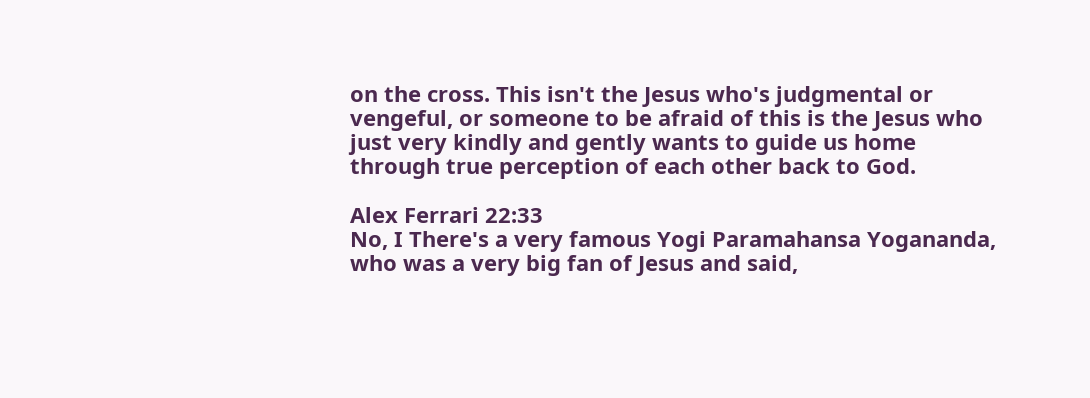on the cross. This isn't the Jesus who's judgmental or vengeful, or someone to be afraid of this is the Jesus who just very kindly and gently wants to guide us home through true perception of each other back to God.

Alex Ferrari 22:33
No, I There's a very famous Yogi Paramahansa Yogananda, who was a very big fan of Jesus and said,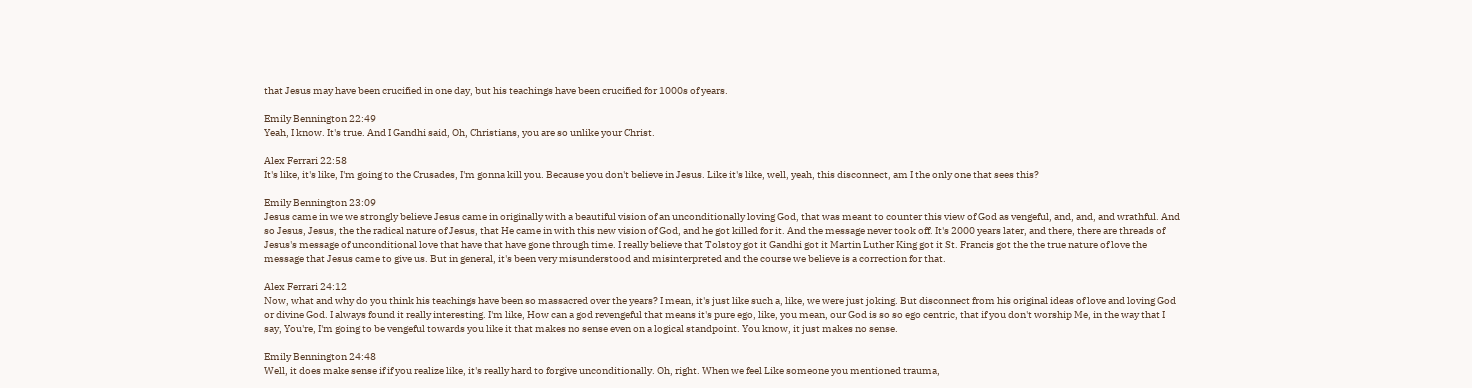that Jesus may have been crucified in one day, but his teachings have been crucified for 1000s of years.

Emily Bennington 22:49
Yeah, I know. It's true. And I Gandhi said, Oh, Christians, you are so unlike your Christ.

Alex Ferrari 22:58
It's like, it's like, I'm going to the Crusades, I'm gonna kill you. Because you don't believe in Jesus. Like it's like, well, yeah, this disconnect, am I the only one that sees this?

Emily Bennington 23:09
Jesus came in we we strongly believe Jesus came in originally with a beautiful vision of an unconditionally loving God, that was meant to counter this view of God as vengeful, and, and, and wrathful. And so Jesus, Jesus, the the radical nature of Jesus, that He came in with this new vision of God, and he got killed for it. And the message never took off. It's 2000 years later, and there, there are threads of Jesus's message of unconditional love that have that have gone through time. I really believe that Tolstoy got it Gandhi got it Martin Luther King got it St. Francis got the the true nature of love the message that Jesus came to give us. But in general, it's been very misunderstood and misinterpreted and the course we believe is a correction for that.

Alex Ferrari 24:12
Now, what and why do you think his teachings have been so massacred over the years? I mean, it's just like such a, like, we were just joking. But disconnect from his original ideas of love and loving God or divine God. I always found it really interesting. I'm like, How can a god revengeful that means it's pure ego, like, you mean, our God is so so ego centric, that if you don't worship Me, in the way that I say, You're, I'm going to be vengeful towards you like it that makes no sense even on a logical standpoint. You know, it just makes no sense.

Emily Bennington 24:48
Well, it does make sense if if you realize like, it's really hard to forgive unconditionally. Oh, right. When we feel Like someone you mentioned trauma,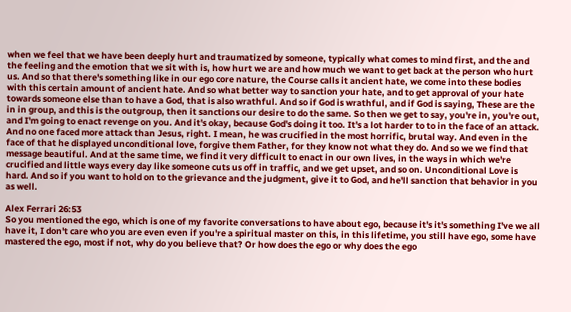when we feel that we have been deeply hurt and traumatized by someone, typically what comes to mind first, and the and the feeling and the emotion that we sit with is, how hurt we are and how much we want to get back at the person who hurt us. And so that there's something like in our ego core nature, the Course calls it ancient hate, we come into these bodies with this certain amount of ancient hate. And so what better way to sanction your hate, and to get approval of your hate towards someone else than to have a God, that is also wrathful. And so if God is wrathful, and if God is saying, These are the in in group, and this is the outgroup, then it sanctions our desire to do the same. So then we get to say, you're in, you're out, and I'm going to enact revenge on you. And it's okay, because God's doing it too. It's a lot harder to to in the face of an attack. And no one faced more attack than Jesus, right. I mean, he was crucified in the most horrific, brutal way. And even in the face of that he displayed unconditional love, forgive them Father, for they know not what they do. And so we we find that message beautiful. And at the same time, we find it very difficult to enact in our own lives, in the ways in which we're crucified and little ways every day like someone cuts us off in traffic, and we get upset, and so on. Unconditional Love is hard. And so if you want to hold on to the grievance and the judgment, give it to God, and he'll sanction that behavior in you as well.

Alex Ferrari 26:53
So you mentioned the ego, which is one of my favorite conversations to have about ego, because it's it's something I've we all have it, I don't care who you are even even if you're a spiritual master on this, in this lifetime, you still have ego, some have mastered the ego, most if not, why do you believe that? Or how does the ego or why does the ego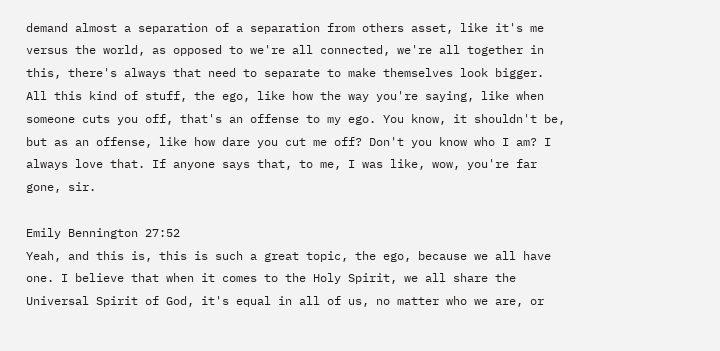demand almost a separation of a separation from others asset, like it's me versus the world, as opposed to we're all connected, we're all together in this, there's always that need to separate to make themselves look bigger. All this kind of stuff, the ego, like how the way you're saying, like when someone cuts you off, that's an offense to my ego. You know, it shouldn't be, but as an offense, like how dare you cut me off? Don't you know who I am? I always love that. If anyone says that, to me, I was like, wow, you're far gone, sir.

Emily Bennington 27:52
Yeah, and this is, this is such a great topic, the ego, because we all have one. I believe that when it comes to the Holy Spirit, we all share the Universal Spirit of God, it's equal in all of us, no matter who we are, or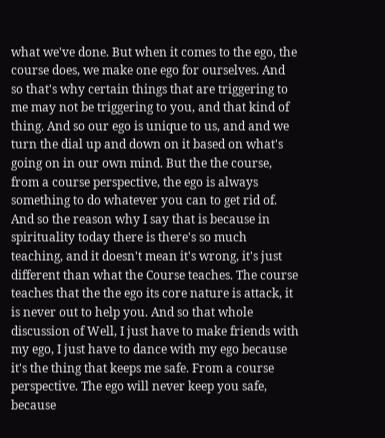what we've done. But when it comes to the ego, the course does, we make one ego for ourselves. And so that's why certain things that are triggering to me may not be triggering to you, and that kind of thing. And so our ego is unique to us, and and we turn the dial up and down on it based on what's going on in our own mind. But the the course, from a course perspective, the ego is always something to do whatever you can to get rid of. And so the reason why I say that is because in spirituality today there is there's so much teaching, and it doesn't mean it's wrong, it's just different than what the Course teaches. The course teaches that the the ego its core nature is attack, it is never out to help you. And so that whole discussion of Well, I just have to make friends with my ego, I just have to dance with my ego because it's the thing that keeps me safe. From a course perspective. The ego will never keep you safe, because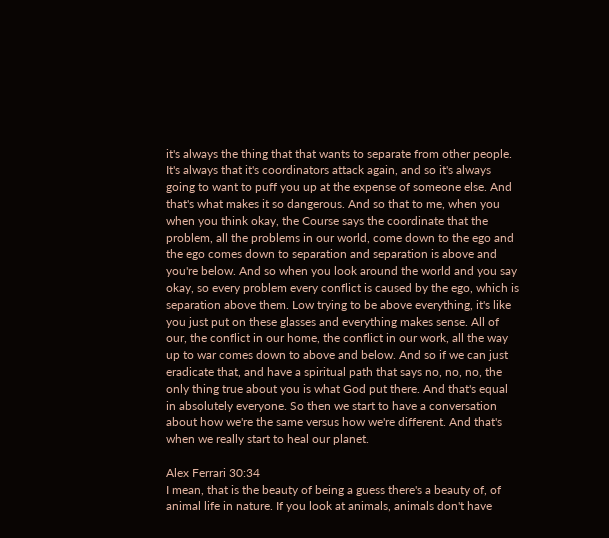it's always the thing that that wants to separate from other people. It's always that it's coordinators attack again, and so it's always going to want to puff you up at the expense of someone else. And that's what makes it so dangerous. And so that to me, when you when you think okay, the Course says the coordinate that the problem, all the problems in our world, come down to the ego and the ego comes down to separation and separation is above and you're below. And so when you look around the world and you say okay, so every problem every conflict is caused by the ego, which is separation above them. Low trying to be above everything, it's like you just put on these glasses and everything makes sense. All of our, the conflict in our home, the conflict in our work, all the way up to war comes down to above and below. And so if we can just eradicate that, and have a spiritual path that says no, no, no, the only thing true about you is what God put there. And that's equal in absolutely everyone. So then we start to have a conversation about how we're the same versus how we're different. And that's when we really start to heal our planet.

Alex Ferrari 30:34
I mean, that is the beauty of being a guess there's a beauty of, of animal life in nature. If you look at animals, animals don't have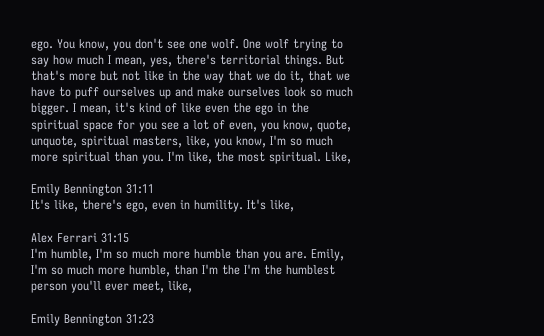ego. You know, you don't see one wolf. One wolf trying to say how much I mean, yes, there's territorial things. But that's more but not like in the way that we do it, that we have to puff ourselves up and make ourselves look so much bigger. I mean, it's kind of like even the ego in the spiritual space for you see a lot of even, you know, quote, unquote, spiritual masters, like, you know, I'm so much more spiritual than you. I'm like, the most spiritual. Like,

Emily Bennington 31:11
It's like, there's ego, even in humility. It's like,

Alex Ferrari 31:15
I'm humble, I'm so much more humble than you are. Emily, I'm so much more humble, than I'm the I'm the humblest person you'll ever meet, like,

Emily Bennington 31:23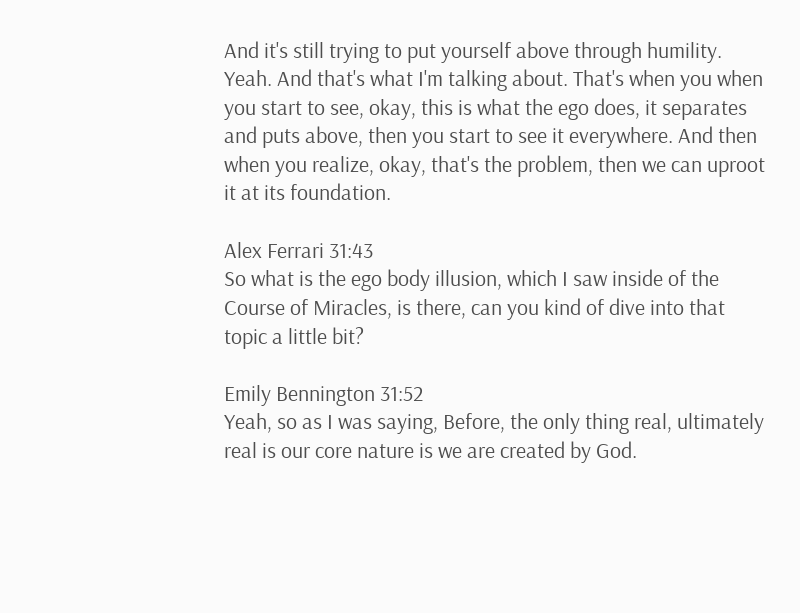And it's still trying to put yourself above through humility. Yeah. And that's what I'm talking about. That's when you when you start to see, okay, this is what the ego does, it separates and puts above, then you start to see it everywhere. And then when you realize, okay, that's the problem, then we can uproot it at its foundation.

Alex Ferrari 31:43
So what is the ego body illusion, which I saw inside of the Course of Miracles, is there, can you kind of dive into that topic a little bit?

Emily Bennington 31:52
Yeah, so as I was saying, Before, the only thing real, ultimately real is our core nature is we are created by God.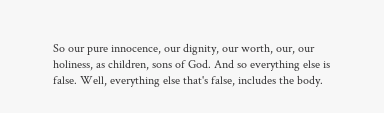So our pure innocence, our dignity, our worth, our, our holiness, as children, sons of God. And so everything else is false. Well, everything else that's false, includes the body.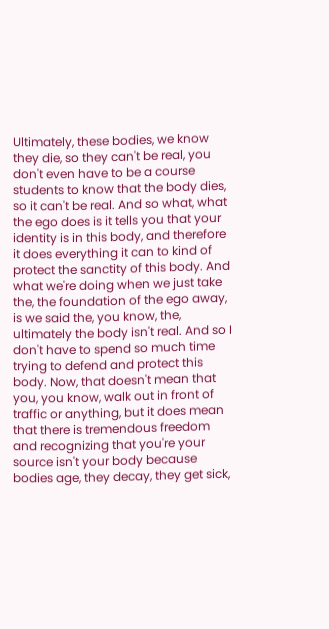Ultimately, these bodies, we know they die, so they can't be real, you don't even have to be a course students to know that the body dies, so it can't be real. And so what, what the ego does is it tells you that your identity is in this body, and therefore it does everything it can to kind of protect the sanctity of this body. And what we're doing when we just take the, the foundation of the ego away, is we said the, you know, the, ultimately the body isn't real. And so I don't have to spend so much time trying to defend and protect this body. Now, that doesn't mean that you, you know, walk out in front of traffic or anything, but it does mean that there is tremendous freedom and recognizing that you're your source isn't your body because bodies age, they decay, they get sick,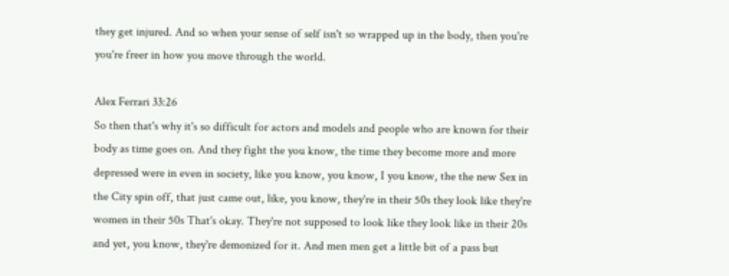they get injured. And so when your sense of self isn't so wrapped up in the body, then you're you're freer in how you move through the world.

Alex Ferrari 33:26
So then that's why it's so difficult for actors and models and people who are known for their body as time goes on. And they fight the you know, the time they become more and more depressed were in even in society, like you know, you know, I you know, the the new Sex in the City spin off, that just came out, like, you know, they're in their 50s they look like they're women in their 50s That's okay. They're not supposed to look like they look like in their 20s and yet, you know, they're demonized for it. And men men get a little bit of a pass but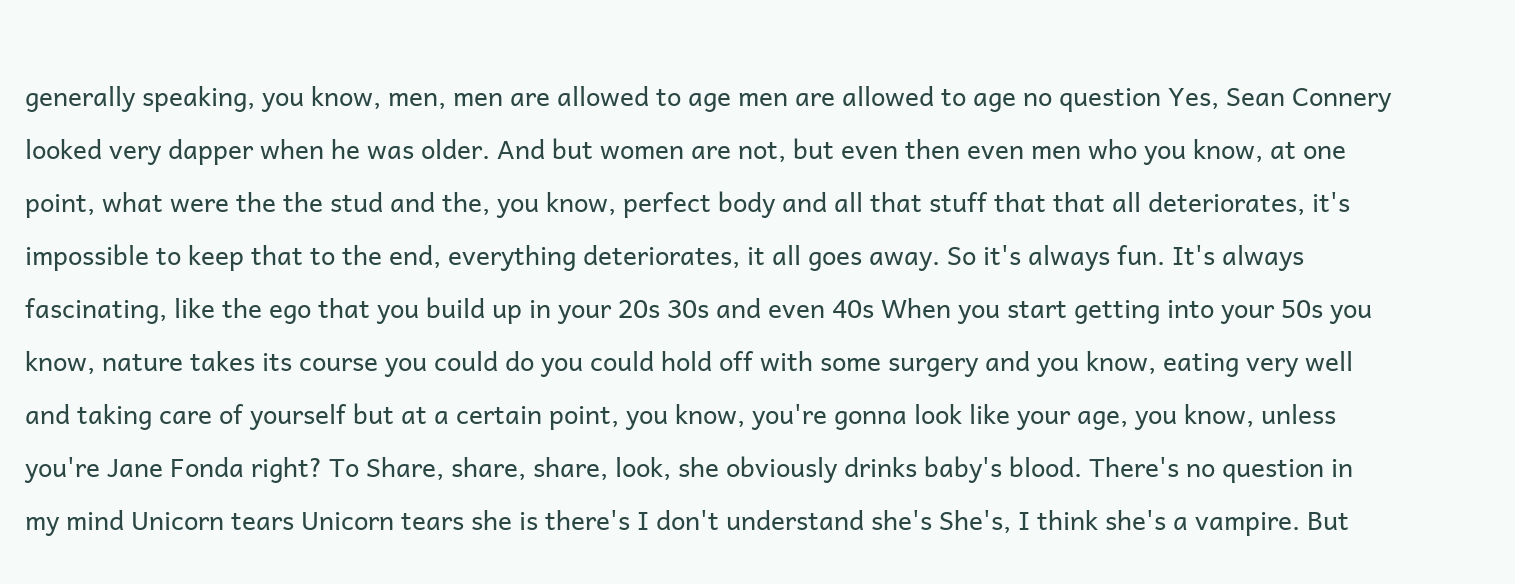generally speaking, you know, men, men are allowed to age men are allowed to age no question Yes, Sean Connery looked very dapper when he was older. And but women are not, but even then even men who you know, at one point, what were the the stud and the, you know, perfect body and all that stuff that that all deteriorates, it's impossible to keep that to the end, everything deteriorates, it all goes away. So it's always fun. It's always fascinating, like the ego that you build up in your 20s 30s and even 40s When you start getting into your 50s you know, nature takes its course you could do you could hold off with some surgery and you know, eating very well and taking care of yourself but at a certain point, you know, you're gonna look like your age, you know, unless you're Jane Fonda right? To Share, share, share, look, she obviously drinks baby's blood. There's no question in my mind Unicorn tears Unicorn tears she is there's I don't understand she's She's, I think she's a vampire. But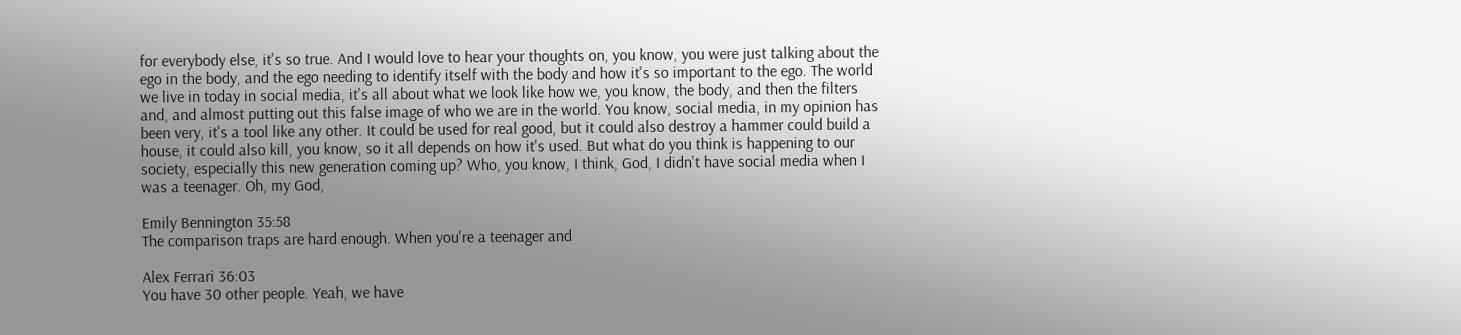for everybody else, it's so true. And I would love to hear your thoughts on, you know, you were just talking about the ego in the body, and the ego needing to identify itself with the body and how it's so important to the ego. The world we live in today in social media, it's all about what we look like how we, you know, the body, and then the filters and, and almost putting out this false image of who we are in the world. You know, social media, in my opinion has been very, it's a tool like any other. It could be used for real good, but it could also destroy a hammer could build a house, it could also kill, you know, so it all depends on how it's used. But what do you think is happening to our society, especially this new generation coming up? Who, you know, I think, God, I didn't have social media when I was a teenager. Oh, my God,

Emily Bennington 35:58
The comparison traps are hard enough. When you're a teenager and

Alex Ferrari 36:03
You have 30 other people. Yeah, we have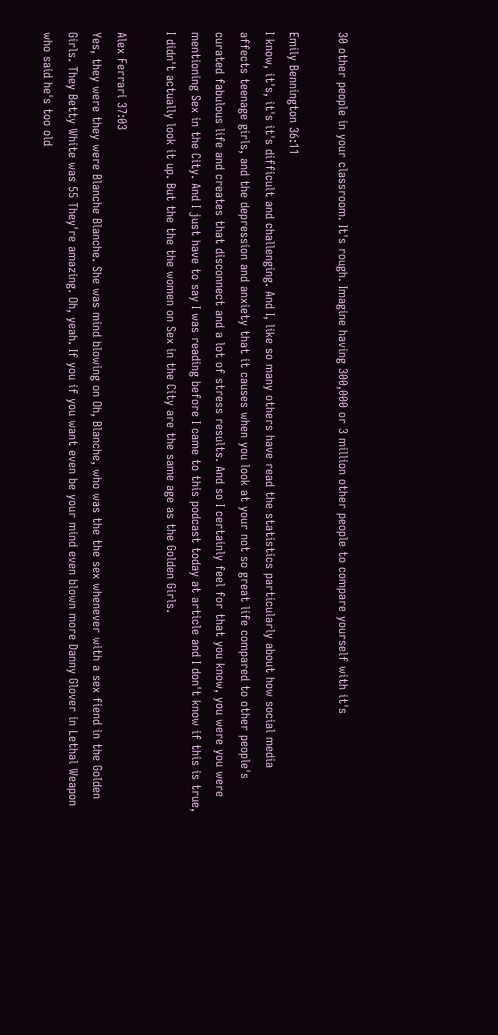30 other people in your classroom. It's rough. Imagine having 300,000 or 3 million other people to compare yourself with it's

Emily Bennington 36:11
I know, it's, it's it's difficult and challenging. And I, like so many others have read the statistics particularly about how social media affects teenage girls, and the depression and anxiety that it causes when you look at your not so great life compared to other people's curated fabulous life and creates that disconnect and a lot of stress results. And so I certainly feel for that you know, you were you were mentioning Sex in the City. And I just have to say I was reading before I came to this podcast today at article and I don't know if this is true, I didn't actually look it up. But the the the women on Sex in the City are the same age as the Golden Girls.

Alex Ferrari 37:03
Yes, they were they were Blanche Blanche. She was mind blowing on Oh, Blanche, who was the the sex whenever with a sex fiend in the Golden Girls. They Betty White was 55 They're amazing. Oh, yeah. If you if you want even be your mind even blown more Danny Glover in Lethal Weapon who said he's too old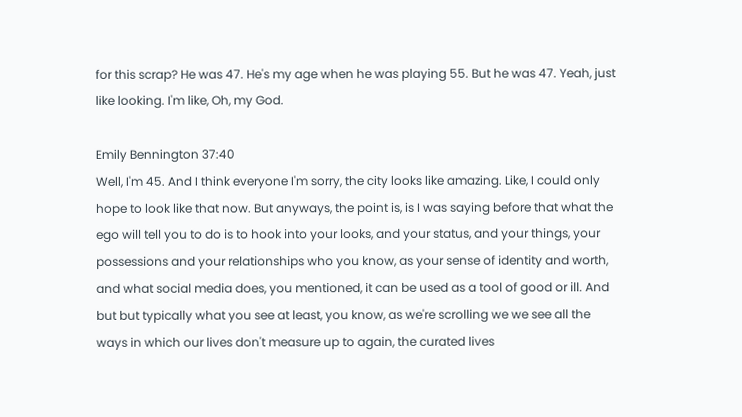for this scrap? He was 47. He's my age when he was playing 55. But he was 47. Yeah, just like looking. I'm like, Oh, my God.

Emily Bennington 37:40
Well, I'm 45. And I think everyone I'm sorry, the city looks like amazing. Like, I could only hope to look like that now. But anyways, the point is, is I was saying before that what the ego will tell you to do is to hook into your looks, and your status, and your things, your possessions and your relationships who you know, as your sense of identity and worth, and what social media does, you mentioned, it can be used as a tool of good or ill. And but but typically what you see at least, you know, as we're scrolling we we see all the ways in which our lives don't measure up to again, the curated lives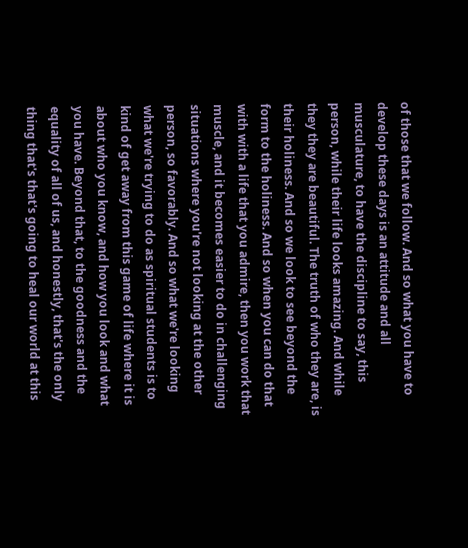of those that we follow. And so what you have to develop these days is an attitude and all musculature, to have the discipline to say, this person, while their life looks amazing. And while they they are beautiful. The truth of who they are, is their holiness. And so we look to see beyond the form to the holiness. And so when you can do that with with a life that you admire, then you work that muscle, and it becomes easier to do in challenging situations where you're not looking at the other person, so favorably. And so what we're looking what we're trying to do as spiritual students is to kind of get away from this game of life where it is about who you know, and how you look and what you have. Beyond that, to the goodness and the equality of all of us, and honestly, that's the only thing that's that's going to heal our world at this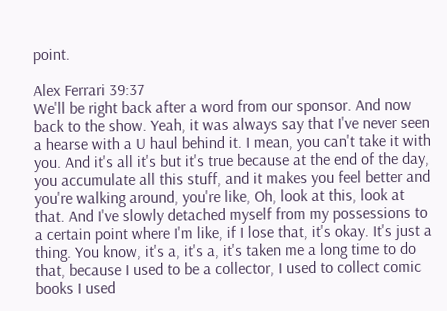point.

Alex Ferrari 39:37
We'll be right back after a word from our sponsor. And now back to the show. Yeah, it was always say that I've never seen a hearse with a U haul behind it. I mean, you can't take it with you. And it's all it's but it's true because at the end of the day, you accumulate all this stuff, and it makes you feel better and you're walking around, you're like, Oh, look at this, look at that. And I've slowly detached myself from my possessions to a certain point where I'm like, if I lose that, it's okay. It's just a thing. You know, it's a, it's a, it's taken me a long time to do that, because I used to be a collector, I used to collect comic books I used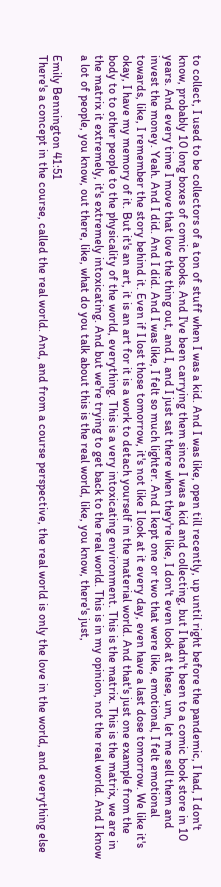to collect, I used to be collectors of a ton of stuff when I was a kid. And I was like, open till recently, up until right before the pandemic, I had, I don't know, probably 10 long boxes of comic books. And I've been carrying them since I was a kid and collecting, but I hadn't been to a comic book store in 10 years. And every time I move that love the thing out, and I, and I just sat there when they're like, I don't even look at these, um, let me sell them and invest the money. Yeah. And I did. And I did. And I was like, I felt so much lighter. And I kept one or two that were like, emotional, I felt emotional towards, like, I remember the story behind it. Even if I lost those tomorrow, it's not like I look at it every day, even have a last dose tomorrow. We like it's okay, I have my memory of it. But it's an art, it is an art for it is a work to detach yourself in the material world. And that's just one example from the body to to other people to the physicality of the world, everything. This is a very intoxicating environment. This is the matrix. This is the matrix, we are in the matrix it extremely, it's extremely intoxicating. And but we're trying to get back to the real world. This is in my opinion, not the real world. And I know a lot of people, you know, out there, like, what do you talk about this is the real world, like, you know, there's just,

Emily Bennington 41:51
There's a concept in the course, called the real world. And, and from a course perspective, the real world is only the love in the world, and everything else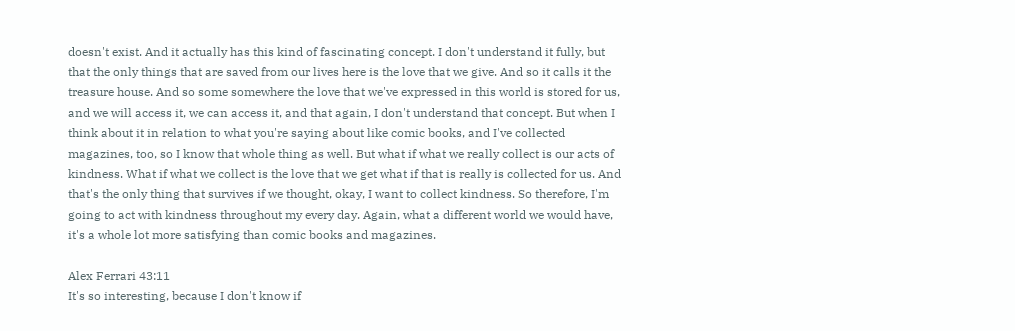doesn't exist. And it actually has this kind of fascinating concept. I don't understand it fully, but that the only things that are saved from our lives here is the love that we give. And so it calls it the treasure house. And so some somewhere the love that we've expressed in this world is stored for us, and we will access it, we can access it, and that again, I don't understand that concept. But when I think about it in relation to what you're saying about like comic books, and I've collected magazines, too, so I know that whole thing as well. But what if what we really collect is our acts of kindness. What if what we collect is the love that we get what if that is really is collected for us. And that's the only thing that survives if we thought, okay, I want to collect kindness. So therefore, I'm going to act with kindness throughout my every day. Again, what a different world we would have, it's a whole lot more satisfying than comic books and magazines.

Alex Ferrari 43:11
It's so interesting, because I don't know if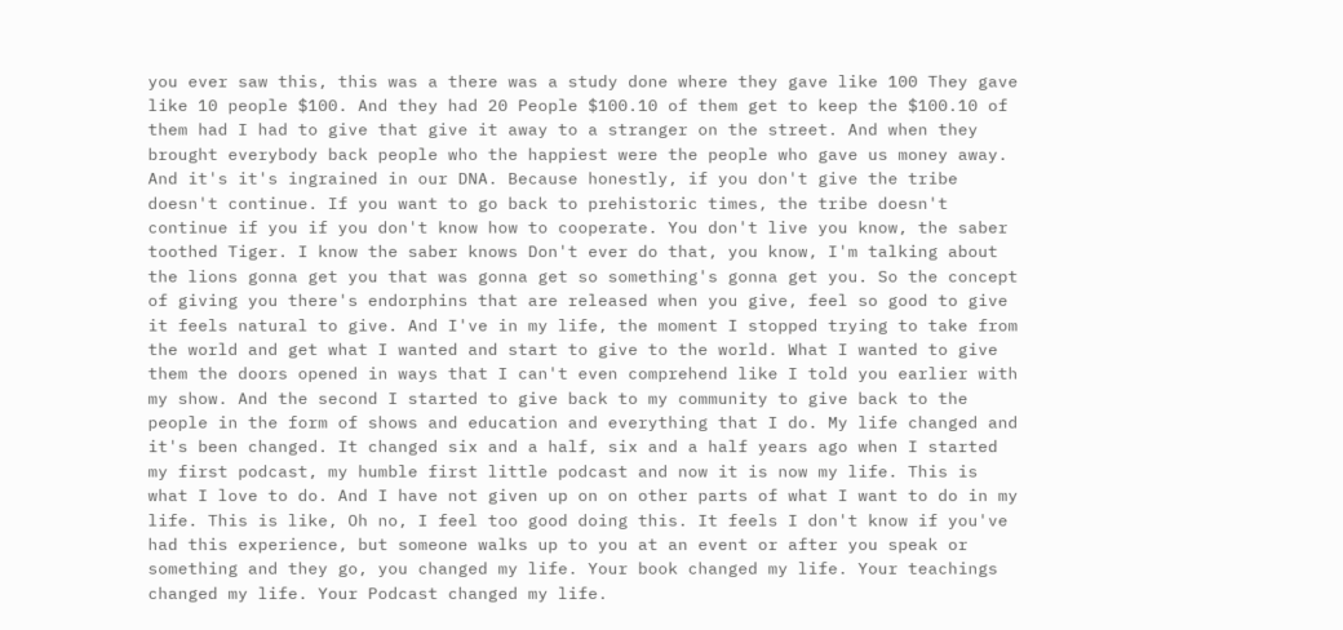you ever saw this, this was a there was a study done where they gave like 100 They gave like 10 people $100. And they had 20 People $100.10 of them get to keep the $100.10 of them had I had to give that give it away to a stranger on the street. And when they brought everybody back people who the happiest were the people who gave us money away. And it's it's ingrained in our DNA. Because honestly, if you don't give the tribe doesn't continue. If you want to go back to prehistoric times, the tribe doesn't continue if you if you don't know how to cooperate. You don't live you know, the saber toothed Tiger. I know the saber knows Don't ever do that, you know, I'm talking about the lions gonna get you that was gonna get so something's gonna get you. So the concept of giving you there's endorphins that are released when you give, feel so good to give it feels natural to give. And I've in my life, the moment I stopped trying to take from the world and get what I wanted and start to give to the world. What I wanted to give them the doors opened in ways that I can't even comprehend like I told you earlier with my show. And the second I started to give back to my community to give back to the people in the form of shows and education and everything that I do. My life changed and it's been changed. It changed six and a half, six and a half years ago when I started my first podcast, my humble first little podcast and now it is now my life. This is what I love to do. And I have not given up on on other parts of what I want to do in my life. This is like, Oh no, I feel too good doing this. It feels I don't know if you've had this experience, but someone walks up to you at an event or after you speak or something and they go, you changed my life. Your book changed my life. Your teachings changed my life. Your Podcast changed my life.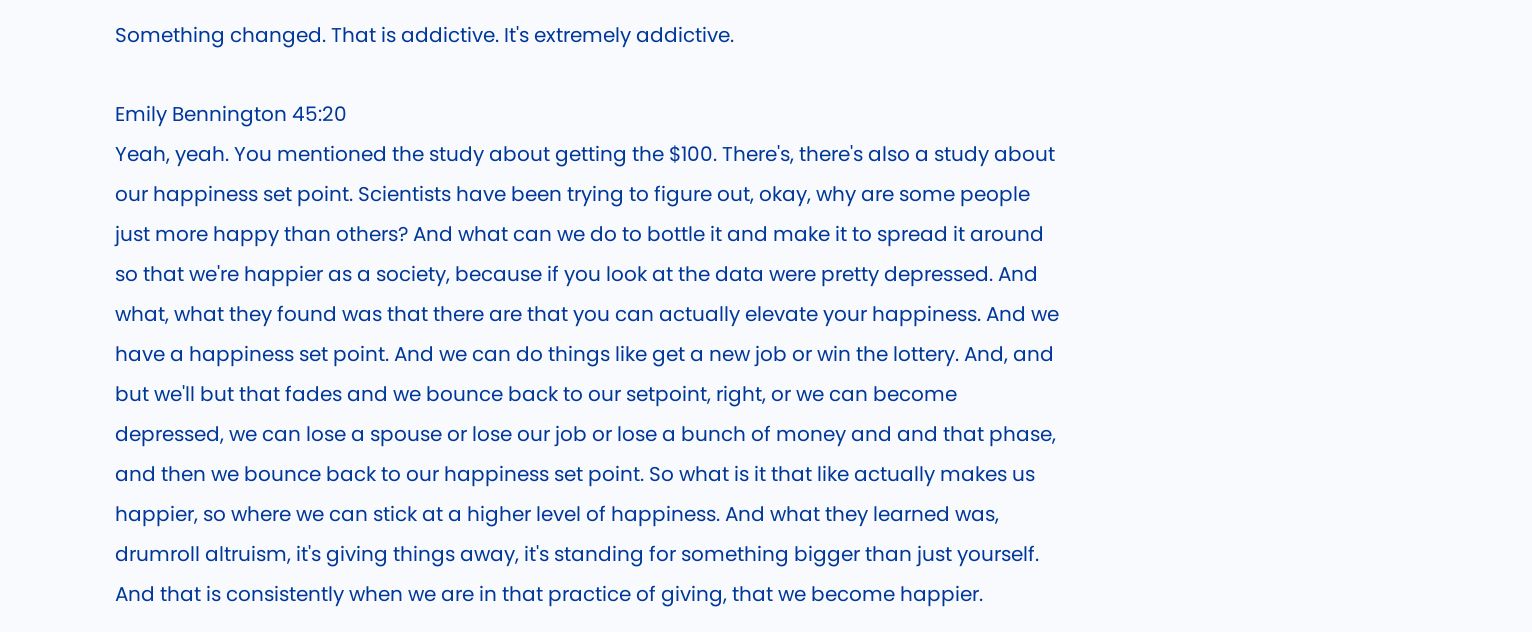Something changed. That is addictive. It's extremely addictive.

Emily Bennington 45:20
Yeah, yeah. You mentioned the study about getting the $100. There's, there's also a study about our happiness set point. Scientists have been trying to figure out, okay, why are some people just more happy than others? And what can we do to bottle it and make it to spread it around so that we're happier as a society, because if you look at the data were pretty depressed. And what, what they found was that there are that you can actually elevate your happiness. And we have a happiness set point. And we can do things like get a new job or win the lottery. And, and but we'll but that fades and we bounce back to our setpoint, right, or we can become depressed, we can lose a spouse or lose our job or lose a bunch of money and and that phase, and then we bounce back to our happiness set point. So what is it that like actually makes us happier, so where we can stick at a higher level of happiness. And what they learned was, drumroll altruism, it's giving things away, it's standing for something bigger than just yourself. And that is consistently when we are in that practice of giving, that we become happier.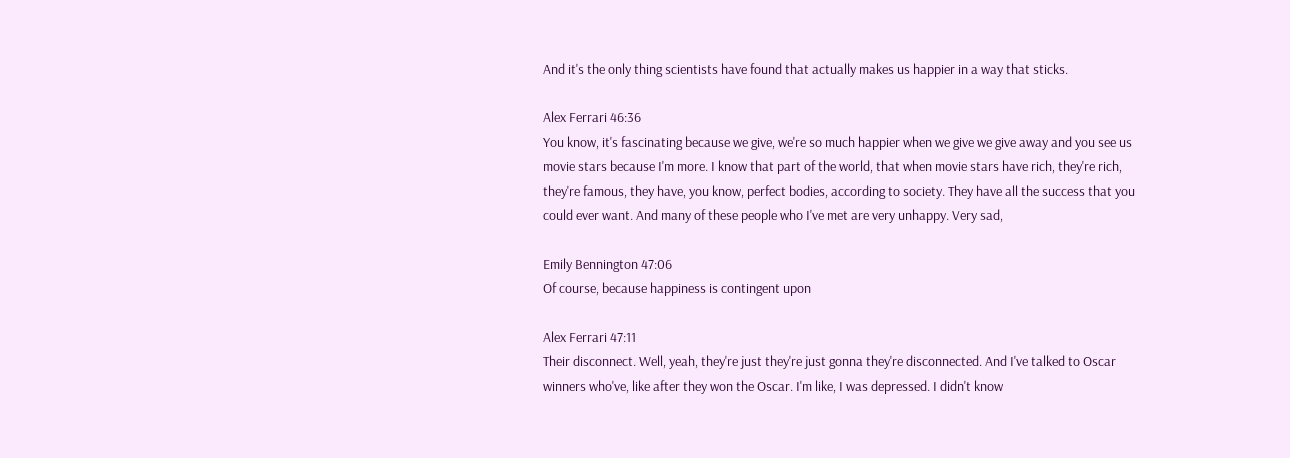And it's the only thing scientists have found that actually makes us happier in a way that sticks.

Alex Ferrari 46:36
You know, it's fascinating because we give, we're so much happier when we give we give away and you see us movie stars because I'm more. I know that part of the world, that when movie stars have rich, they're rich, they're famous, they have, you know, perfect bodies, according to society. They have all the success that you could ever want. And many of these people who I've met are very unhappy. Very sad,

Emily Bennington 47:06
Of course, because happiness is contingent upon

Alex Ferrari 47:11
Their disconnect. Well, yeah, they're just they're just gonna they're disconnected. And I've talked to Oscar winners who've, like after they won the Oscar. I'm like, I was depressed. I didn't know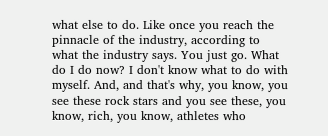what else to do. Like once you reach the pinnacle of the industry, according to what the industry says. You just go. What do I do now? I don't know what to do with myself. And, and that's why, you know, you see these rock stars and you see these, you know, rich, you know, athletes who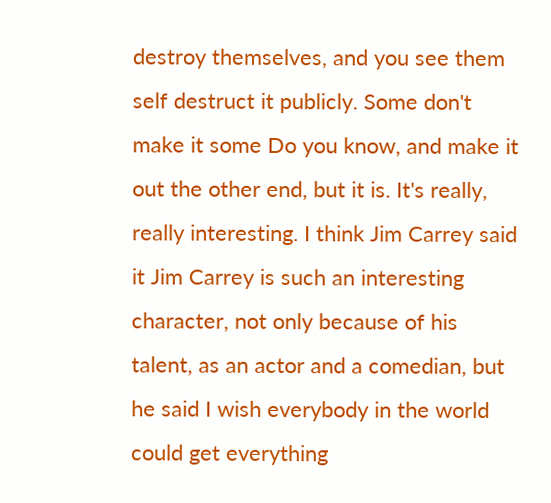destroy themselves, and you see them self destruct it publicly. Some don't make it some Do you know, and make it out the other end, but it is. It's really, really interesting. I think Jim Carrey said it Jim Carrey is such an interesting character, not only because of his talent, as an actor and a comedian, but he said I wish everybody in the world could get everything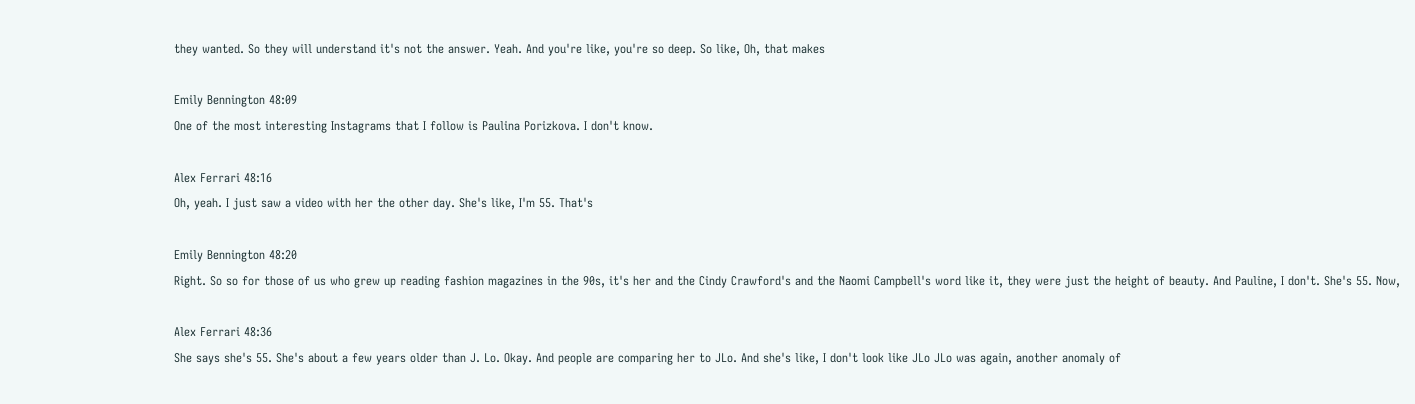they wanted. So they will understand it's not the answer. Yeah. And you're like, you're so deep. So like, Oh, that makes

Emily Bennington 48:09
One of the most interesting Instagrams that I follow is Paulina Porizkova. I don't know.

Alex Ferrari 48:16
Oh, yeah. I just saw a video with her the other day. She's like, I'm 55. That's

Emily Bennington 48:20
Right. So so for those of us who grew up reading fashion magazines in the 90s, it's her and the Cindy Crawford's and the Naomi Campbell's word like it, they were just the height of beauty. And Pauline, I don't. She's 55. Now,

Alex Ferrari 48:36
She says she's 55. She's about a few years older than J. Lo. Okay. And people are comparing her to JLo. And she's like, I don't look like JLo JLo was again, another anomaly of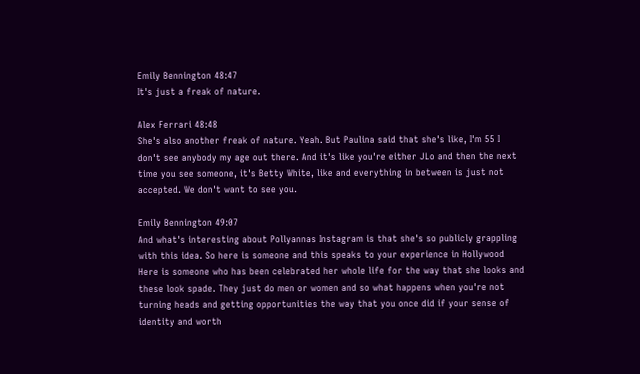Emily Bennington 48:47
It's just a freak of nature.

Alex Ferrari 48:48
She's also another freak of nature. Yeah. But Paulina said that she's like, I'm 55 I don't see anybody my age out there. And it's like you're either JLo and then the next time you see someone, it's Betty White, like and everything in between is just not accepted. We don't want to see you.

Emily Bennington 49:07
And what's interesting about Pollyannas Instagram is that she's so publicly grappling with this idea. So here is someone and this speaks to your experience in Hollywood Here is someone who has been celebrated her whole life for the way that she looks and these look spade. They just do men or women and so what happens when you're not turning heads and getting opportunities the way that you once did if your sense of identity and worth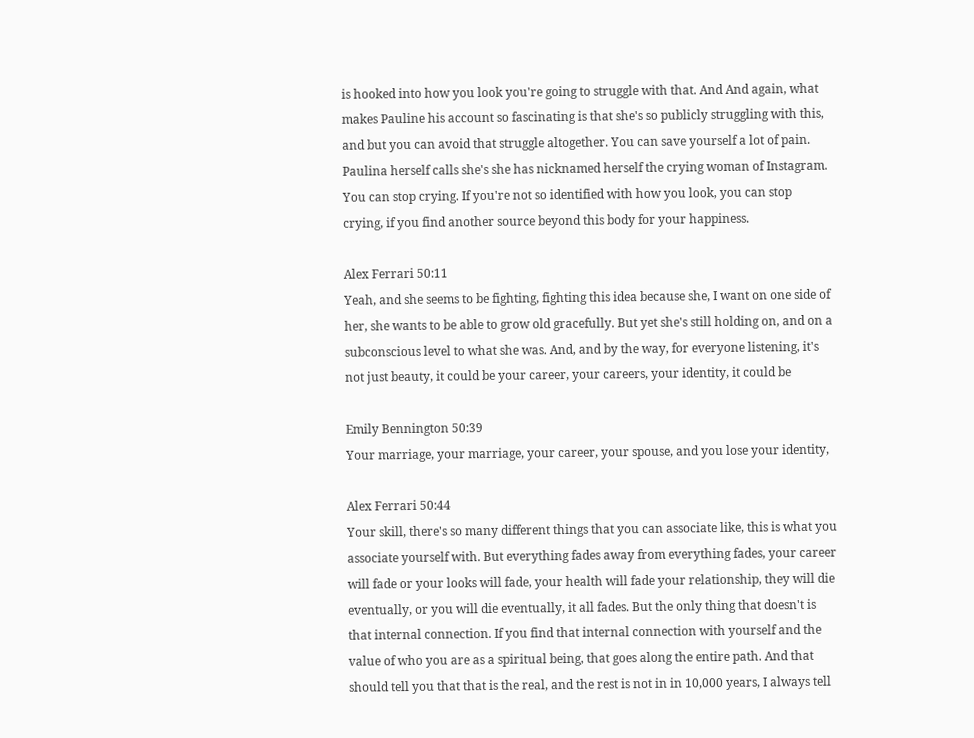is hooked into how you look you're going to struggle with that. And And again, what makes Pauline his account so fascinating is that she's so publicly struggling with this, and but you can avoid that struggle altogether. You can save yourself a lot of pain. Paulina herself calls she's she has nicknamed herself the crying woman of Instagram. You can stop crying. If you're not so identified with how you look, you can stop crying, if you find another source beyond this body for your happiness.

Alex Ferrari 50:11
Yeah, and she seems to be fighting, fighting this idea because she, I want on one side of her, she wants to be able to grow old gracefully. But yet she's still holding on, and on a subconscious level to what she was. And, and by the way, for everyone listening, it's not just beauty, it could be your career, your careers, your identity, it could be

Emily Bennington 50:39
Your marriage, your marriage, your career, your spouse, and you lose your identity,

Alex Ferrari 50:44
Your skill, there's so many different things that you can associate like, this is what you associate yourself with. But everything fades away from everything fades, your career will fade or your looks will fade, your health will fade your relationship, they will die eventually, or you will die eventually, it all fades. But the only thing that doesn't is that internal connection. If you find that internal connection with yourself and the value of who you are as a spiritual being, that goes along the entire path. And that should tell you that that is the real, and the rest is not in in 10,000 years, I always tell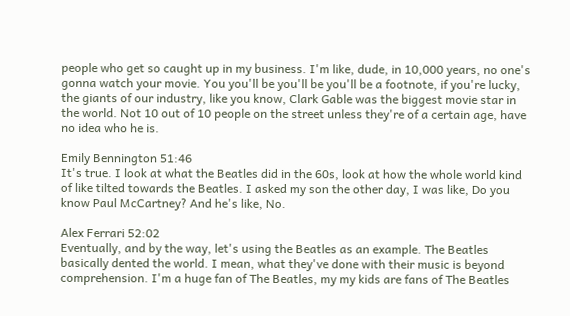people who get so caught up in my business. I'm like, dude, in 10,000 years, no one's gonna watch your movie. You you'll be you'll be you'll be a footnote, if you're lucky, the giants of our industry, like you know, Clark Gable was the biggest movie star in the world. Not 10 out of 10 people on the street unless they're of a certain age, have no idea who he is.

Emily Bennington 51:46
It's true. I look at what the Beatles did in the 60s, look at how the whole world kind of like tilted towards the Beatles. I asked my son the other day, I was like, Do you know Paul McCartney? And he's like, No.

Alex Ferrari 52:02
Eventually, and by the way, let's using the Beatles as an example. The Beatles basically dented the world. I mean, what they've done with their music is beyond comprehension. I'm a huge fan of The Beatles, my my kids are fans of The Beatles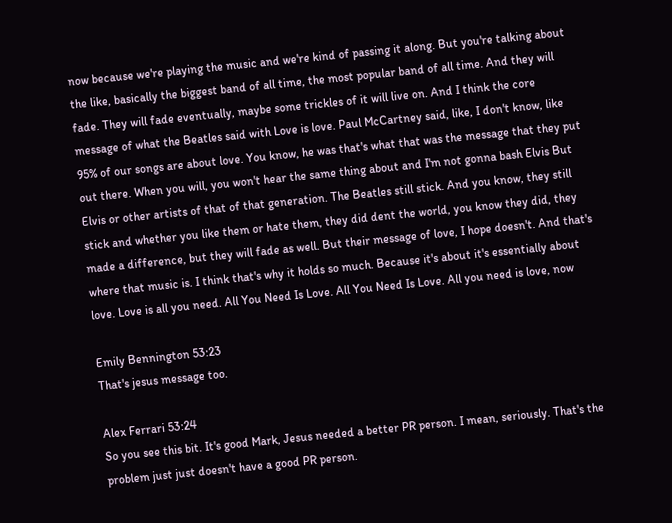now because we're playing the music and we're kind of passing it along. But you're talking about the like, basically the biggest band of all time, the most popular band of all time. And they will fade. They will fade eventually, maybe some trickles of it will live on. And I think the core message of what the Beatles said with Love is love. Paul McCartney said, like, I don't know, like 95% of our songs are about love. You know, he was that's what that was the message that they put out there. When you will, you won't hear the same thing about and I'm not gonna bash Elvis But Elvis or other artists of that of that generation. The Beatles still stick. And you know, they still stick and whether you like them or hate them, they did dent the world, you know they did, they made a difference, but they will fade as well. But their message of love, I hope doesn't. And that's where that music is. I think that's why it holds so much. Because it's about it's essentially about love. Love is all you need. All You Need Is Love. All You Need Is Love. All you need is love, now

Emily Bennington 53:23
That's jesus message too.

Alex Ferrari 53:24
So you see this bit. It's good Mark, Jesus needed a better PR person. I mean, seriously. That's the problem just just doesn't have a good PR person.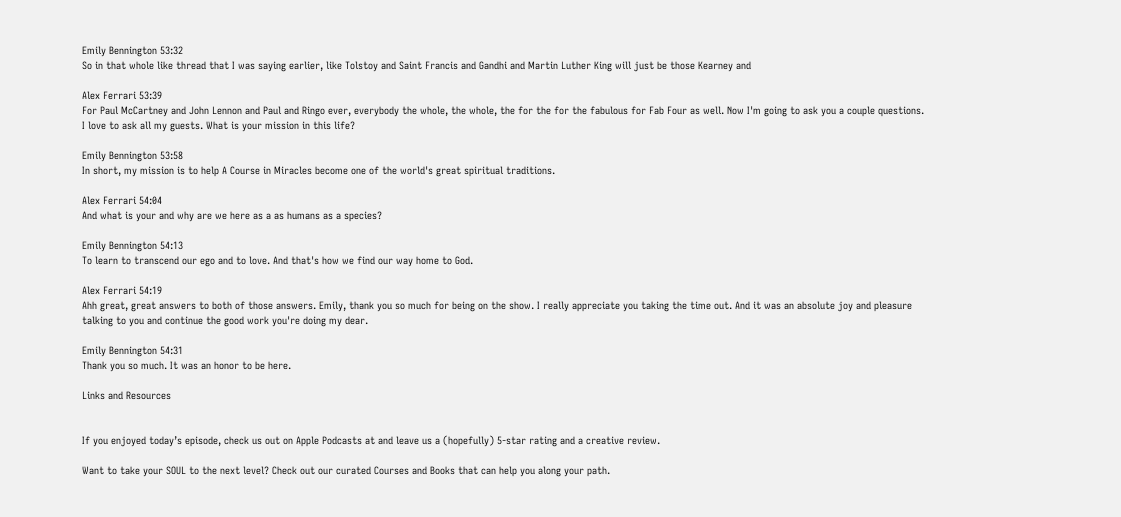Emily Bennington 53:32
So in that whole like thread that I was saying earlier, like Tolstoy and Saint Francis and Gandhi and Martin Luther King will just be those Kearney and

Alex Ferrari 53:39
For Paul McCartney and John Lennon and Paul and Ringo ever, everybody the whole, the whole, the for the for the fabulous for Fab Four as well. Now I'm going to ask you a couple questions. I love to ask all my guests. What is your mission in this life?

Emily Bennington 53:58
In short, my mission is to help A Course in Miracles become one of the world's great spiritual traditions.

Alex Ferrari 54:04
And what is your and why are we here as a as humans as a species?

Emily Bennington 54:13
To learn to transcend our ego and to love. And that's how we find our way home to God.

Alex Ferrari 54:19
Ahh great, great answers to both of those answers. Emily, thank you so much for being on the show. I really appreciate you taking the time out. And it was an absolute joy and pleasure talking to you and continue the good work you're doing my dear.

Emily Bennington 54:31
Thank you so much. It was an honor to be here.

Links and Resources


If you enjoyed today’s episode, check us out on Apple Podcasts at and leave us a (hopefully) 5-star rating and a creative review.

Want to take your SOUL to the next level? Check out our curated Courses and Books that can help you along your path.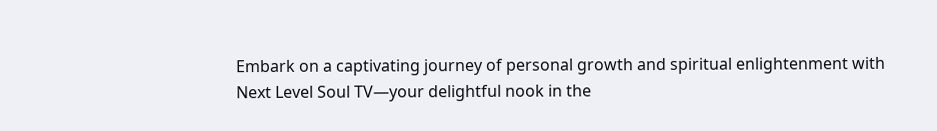Embark on a captivating journey of personal growth and spiritual enlightenment with Next Level Soul TV—your delightful nook in the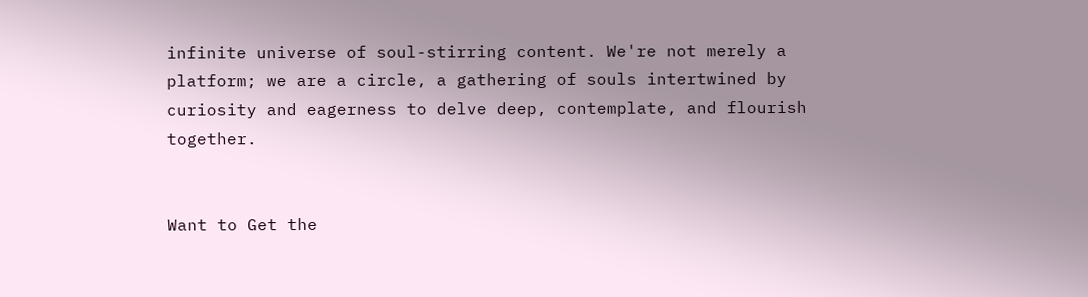infinite universe of soul-stirring content. We're not merely a platform; we are a circle, a gathering of souls intertwined by curiosity and eagerness to delve deep, contemplate, and flourish together.


Want to Get the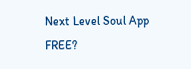Next Level Soul App FREE?